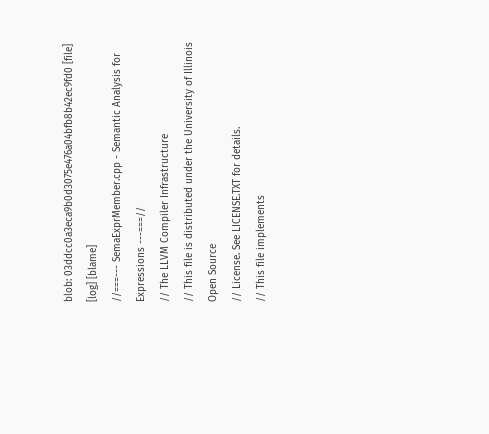blob: 03ddcc0a3eca9b0d3075e476a04bfb8b42ec9fd0 [file] [log] [blame]
//===--- SemaExprMember.cpp - Semantic Analysis for Expressions ---===//
// The LLVM Compiler Infrastructure
// This file is distributed under the University of Illinois Open Source
// License. See LICENSE.TXT for details.
// This file implements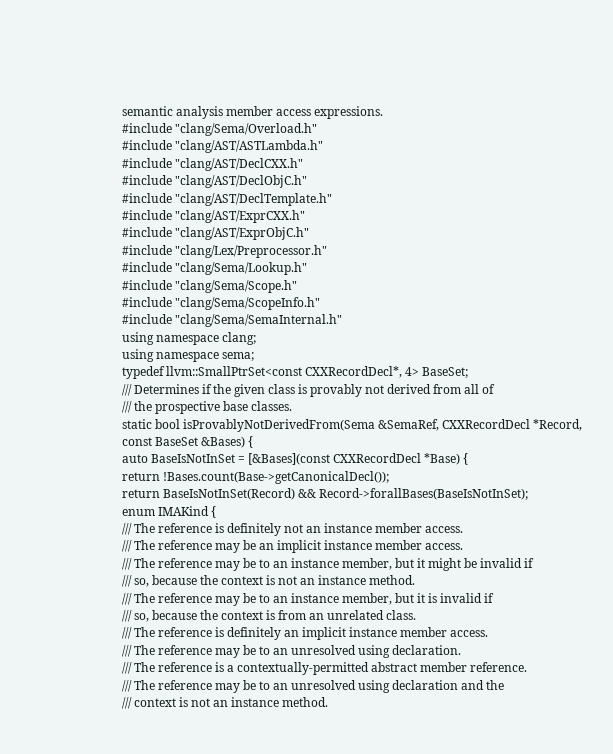semantic analysis member access expressions.
#include "clang/Sema/Overload.h"
#include "clang/AST/ASTLambda.h"
#include "clang/AST/DeclCXX.h"
#include "clang/AST/DeclObjC.h"
#include "clang/AST/DeclTemplate.h"
#include "clang/AST/ExprCXX.h"
#include "clang/AST/ExprObjC.h"
#include "clang/Lex/Preprocessor.h"
#include "clang/Sema/Lookup.h"
#include "clang/Sema/Scope.h"
#include "clang/Sema/ScopeInfo.h"
#include "clang/Sema/SemaInternal.h"
using namespace clang;
using namespace sema;
typedef llvm::SmallPtrSet<const CXXRecordDecl*, 4> BaseSet;
/// Determines if the given class is provably not derived from all of
/// the prospective base classes.
static bool isProvablyNotDerivedFrom(Sema &SemaRef, CXXRecordDecl *Record,
const BaseSet &Bases) {
auto BaseIsNotInSet = [&Bases](const CXXRecordDecl *Base) {
return !Bases.count(Base->getCanonicalDecl());
return BaseIsNotInSet(Record) && Record->forallBases(BaseIsNotInSet);
enum IMAKind {
/// The reference is definitely not an instance member access.
/// The reference may be an implicit instance member access.
/// The reference may be to an instance member, but it might be invalid if
/// so, because the context is not an instance method.
/// The reference may be to an instance member, but it is invalid if
/// so, because the context is from an unrelated class.
/// The reference is definitely an implicit instance member access.
/// The reference may be to an unresolved using declaration.
/// The reference is a contextually-permitted abstract member reference.
/// The reference may be to an unresolved using declaration and the
/// context is not an instance method.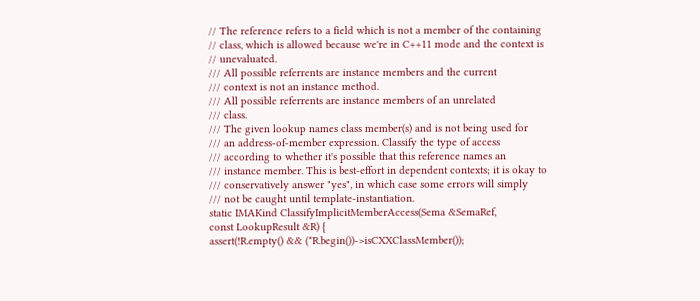// The reference refers to a field which is not a member of the containing
// class, which is allowed because we're in C++11 mode and the context is
// unevaluated.
/// All possible referrents are instance members and the current
/// context is not an instance method.
/// All possible referrents are instance members of an unrelated
/// class.
/// The given lookup names class member(s) and is not being used for
/// an address-of-member expression. Classify the type of access
/// according to whether it's possible that this reference names an
/// instance member. This is best-effort in dependent contexts; it is okay to
/// conservatively answer "yes", in which case some errors will simply
/// not be caught until template-instantiation.
static IMAKind ClassifyImplicitMemberAccess(Sema &SemaRef,
const LookupResult &R) {
assert(!R.empty() && (*R.begin())->isCXXClassMember());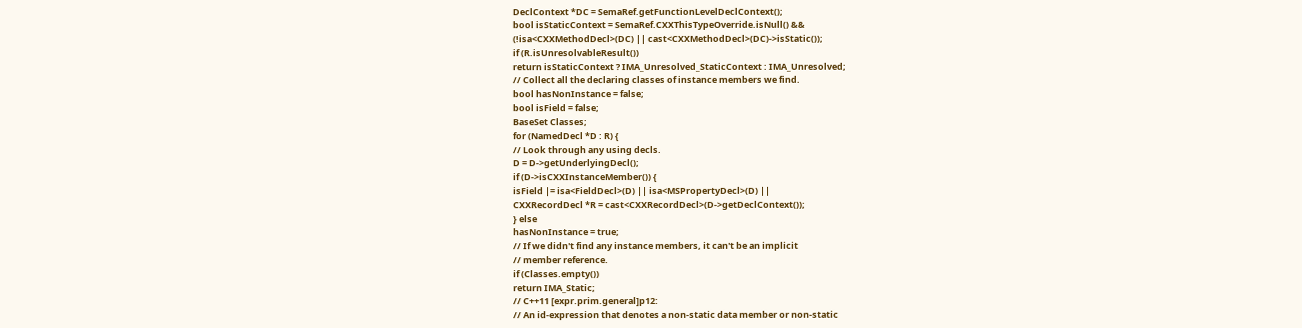DeclContext *DC = SemaRef.getFunctionLevelDeclContext();
bool isStaticContext = SemaRef.CXXThisTypeOverride.isNull() &&
(!isa<CXXMethodDecl>(DC) || cast<CXXMethodDecl>(DC)->isStatic());
if (R.isUnresolvableResult())
return isStaticContext ? IMA_Unresolved_StaticContext : IMA_Unresolved;
// Collect all the declaring classes of instance members we find.
bool hasNonInstance = false;
bool isField = false;
BaseSet Classes;
for (NamedDecl *D : R) {
// Look through any using decls.
D = D->getUnderlyingDecl();
if (D->isCXXInstanceMember()) {
isField |= isa<FieldDecl>(D) || isa<MSPropertyDecl>(D) ||
CXXRecordDecl *R = cast<CXXRecordDecl>(D->getDeclContext());
} else
hasNonInstance = true;
// If we didn't find any instance members, it can't be an implicit
// member reference.
if (Classes.empty())
return IMA_Static;
// C++11 [expr.prim.general]p12:
// An id-expression that denotes a non-static data member or non-static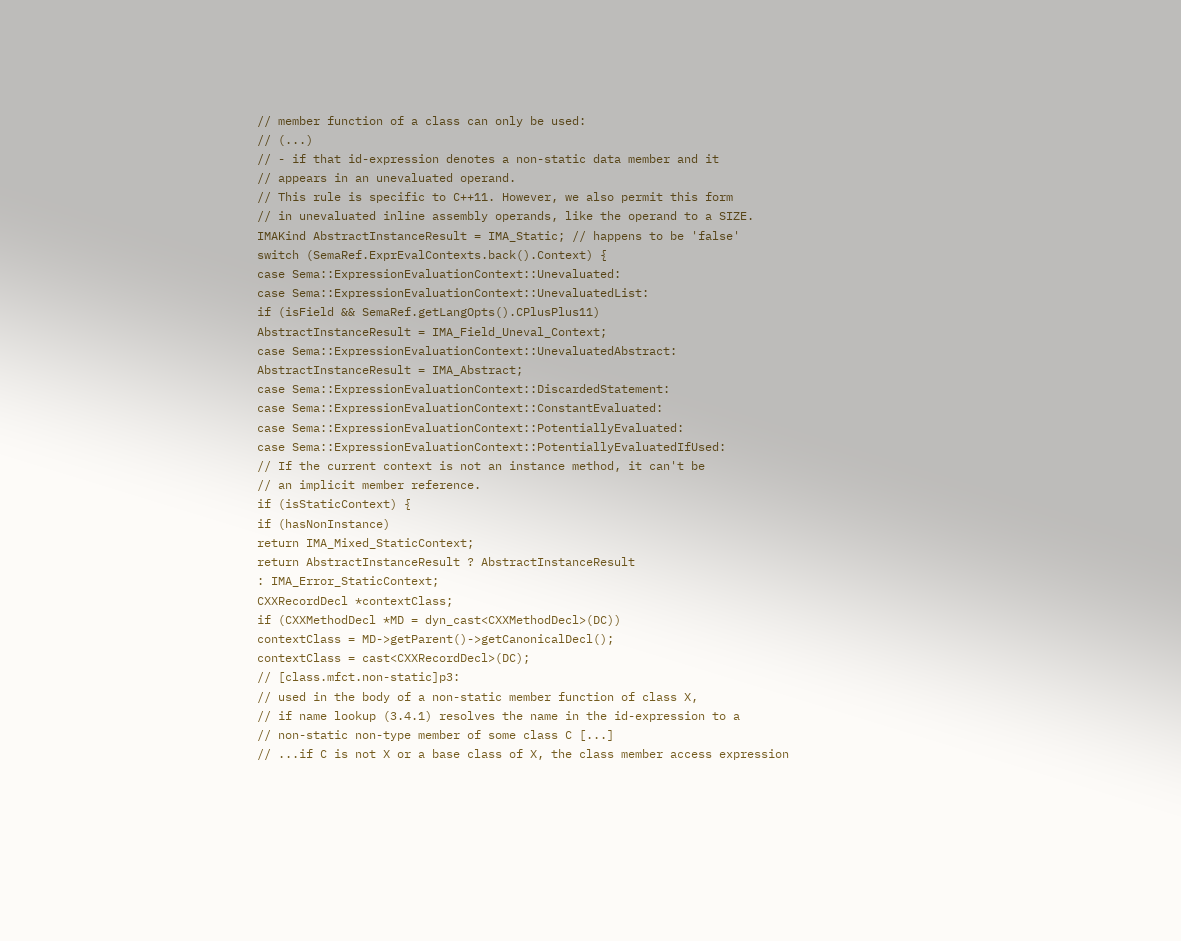// member function of a class can only be used:
// (...)
// - if that id-expression denotes a non-static data member and it
// appears in an unevaluated operand.
// This rule is specific to C++11. However, we also permit this form
// in unevaluated inline assembly operands, like the operand to a SIZE.
IMAKind AbstractInstanceResult = IMA_Static; // happens to be 'false'
switch (SemaRef.ExprEvalContexts.back().Context) {
case Sema::ExpressionEvaluationContext::Unevaluated:
case Sema::ExpressionEvaluationContext::UnevaluatedList:
if (isField && SemaRef.getLangOpts().CPlusPlus11)
AbstractInstanceResult = IMA_Field_Uneval_Context;
case Sema::ExpressionEvaluationContext::UnevaluatedAbstract:
AbstractInstanceResult = IMA_Abstract;
case Sema::ExpressionEvaluationContext::DiscardedStatement:
case Sema::ExpressionEvaluationContext::ConstantEvaluated:
case Sema::ExpressionEvaluationContext::PotentiallyEvaluated:
case Sema::ExpressionEvaluationContext::PotentiallyEvaluatedIfUsed:
// If the current context is not an instance method, it can't be
// an implicit member reference.
if (isStaticContext) {
if (hasNonInstance)
return IMA_Mixed_StaticContext;
return AbstractInstanceResult ? AbstractInstanceResult
: IMA_Error_StaticContext;
CXXRecordDecl *contextClass;
if (CXXMethodDecl *MD = dyn_cast<CXXMethodDecl>(DC))
contextClass = MD->getParent()->getCanonicalDecl();
contextClass = cast<CXXRecordDecl>(DC);
// [class.mfct.non-static]p3:
// used in the body of a non-static member function of class X,
// if name lookup (3.4.1) resolves the name in the id-expression to a
// non-static non-type member of some class C [...]
// ...if C is not X or a base class of X, the class member access expression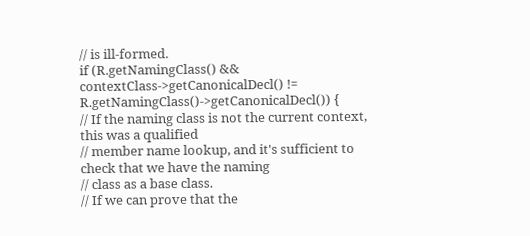// is ill-formed.
if (R.getNamingClass() &&
contextClass->getCanonicalDecl() !=
R.getNamingClass()->getCanonicalDecl()) {
// If the naming class is not the current context, this was a qualified
// member name lookup, and it's sufficient to check that we have the naming
// class as a base class.
// If we can prove that the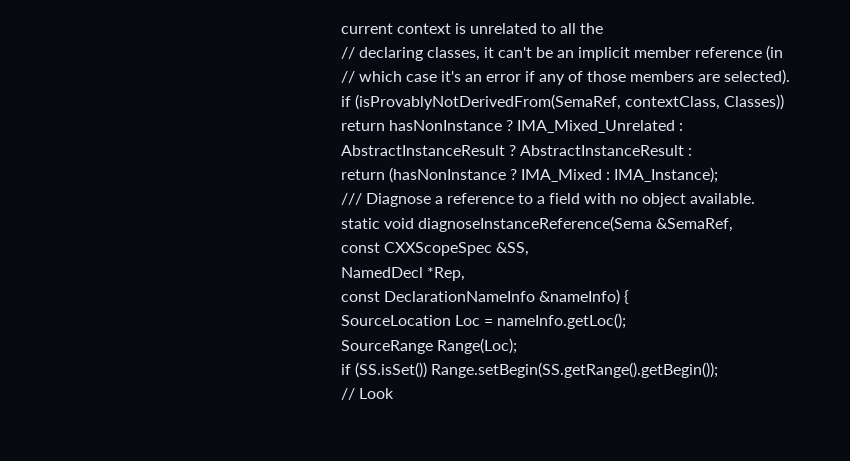current context is unrelated to all the
// declaring classes, it can't be an implicit member reference (in
// which case it's an error if any of those members are selected).
if (isProvablyNotDerivedFrom(SemaRef, contextClass, Classes))
return hasNonInstance ? IMA_Mixed_Unrelated :
AbstractInstanceResult ? AbstractInstanceResult :
return (hasNonInstance ? IMA_Mixed : IMA_Instance);
/// Diagnose a reference to a field with no object available.
static void diagnoseInstanceReference(Sema &SemaRef,
const CXXScopeSpec &SS,
NamedDecl *Rep,
const DeclarationNameInfo &nameInfo) {
SourceLocation Loc = nameInfo.getLoc();
SourceRange Range(Loc);
if (SS.isSet()) Range.setBegin(SS.getRange().getBegin());
// Look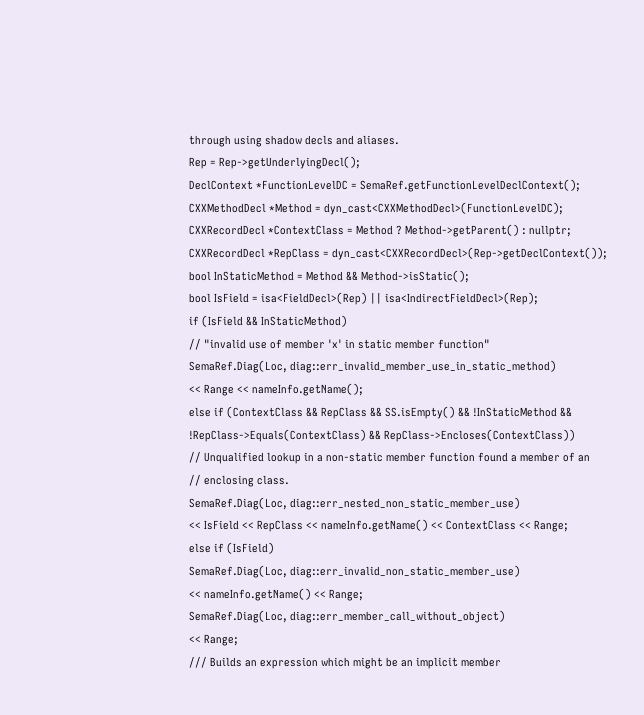through using shadow decls and aliases.
Rep = Rep->getUnderlyingDecl();
DeclContext *FunctionLevelDC = SemaRef.getFunctionLevelDeclContext();
CXXMethodDecl *Method = dyn_cast<CXXMethodDecl>(FunctionLevelDC);
CXXRecordDecl *ContextClass = Method ? Method->getParent() : nullptr;
CXXRecordDecl *RepClass = dyn_cast<CXXRecordDecl>(Rep->getDeclContext());
bool InStaticMethod = Method && Method->isStatic();
bool IsField = isa<FieldDecl>(Rep) || isa<IndirectFieldDecl>(Rep);
if (IsField && InStaticMethod)
// "invalid use of member 'x' in static member function"
SemaRef.Diag(Loc, diag::err_invalid_member_use_in_static_method)
<< Range << nameInfo.getName();
else if (ContextClass && RepClass && SS.isEmpty() && !InStaticMethod &&
!RepClass->Equals(ContextClass) && RepClass->Encloses(ContextClass))
// Unqualified lookup in a non-static member function found a member of an
// enclosing class.
SemaRef.Diag(Loc, diag::err_nested_non_static_member_use)
<< IsField << RepClass << nameInfo.getName() << ContextClass << Range;
else if (IsField)
SemaRef.Diag(Loc, diag::err_invalid_non_static_member_use)
<< nameInfo.getName() << Range;
SemaRef.Diag(Loc, diag::err_member_call_without_object)
<< Range;
/// Builds an expression which might be an implicit member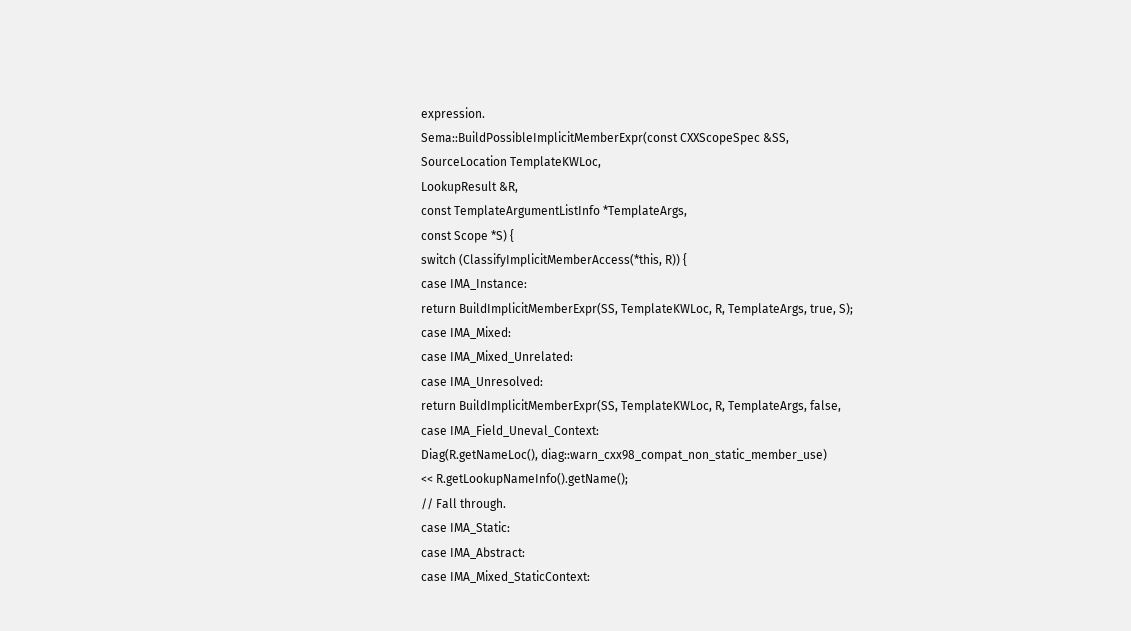expression.
Sema::BuildPossibleImplicitMemberExpr(const CXXScopeSpec &SS,
SourceLocation TemplateKWLoc,
LookupResult &R,
const TemplateArgumentListInfo *TemplateArgs,
const Scope *S) {
switch (ClassifyImplicitMemberAccess(*this, R)) {
case IMA_Instance:
return BuildImplicitMemberExpr(SS, TemplateKWLoc, R, TemplateArgs, true, S);
case IMA_Mixed:
case IMA_Mixed_Unrelated:
case IMA_Unresolved:
return BuildImplicitMemberExpr(SS, TemplateKWLoc, R, TemplateArgs, false,
case IMA_Field_Uneval_Context:
Diag(R.getNameLoc(), diag::warn_cxx98_compat_non_static_member_use)
<< R.getLookupNameInfo().getName();
// Fall through.
case IMA_Static:
case IMA_Abstract:
case IMA_Mixed_StaticContext: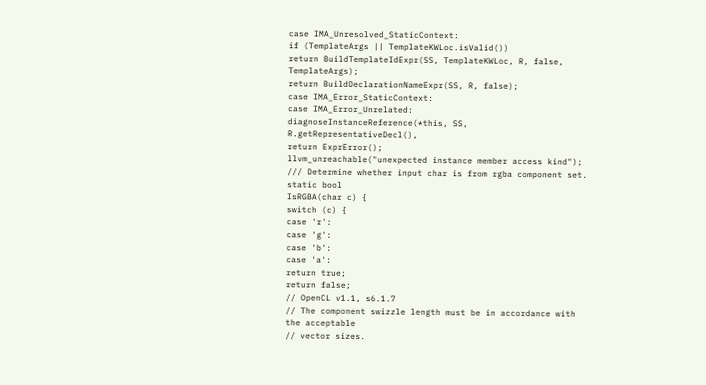case IMA_Unresolved_StaticContext:
if (TemplateArgs || TemplateKWLoc.isValid())
return BuildTemplateIdExpr(SS, TemplateKWLoc, R, false, TemplateArgs);
return BuildDeclarationNameExpr(SS, R, false);
case IMA_Error_StaticContext:
case IMA_Error_Unrelated:
diagnoseInstanceReference(*this, SS, R.getRepresentativeDecl(),
return ExprError();
llvm_unreachable("unexpected instance member access kind");
/// Determine whether input char is from rgba component set.
static bool
IsRGBA(char c) {
switch (c) {
case 'r':
case 'g':
case 'b':
case 'a':
return true;
return false;
// OpenCL v1.1, s6.1.7
// The component swizzle length must be in accordance with the acceptable
// vector sizes.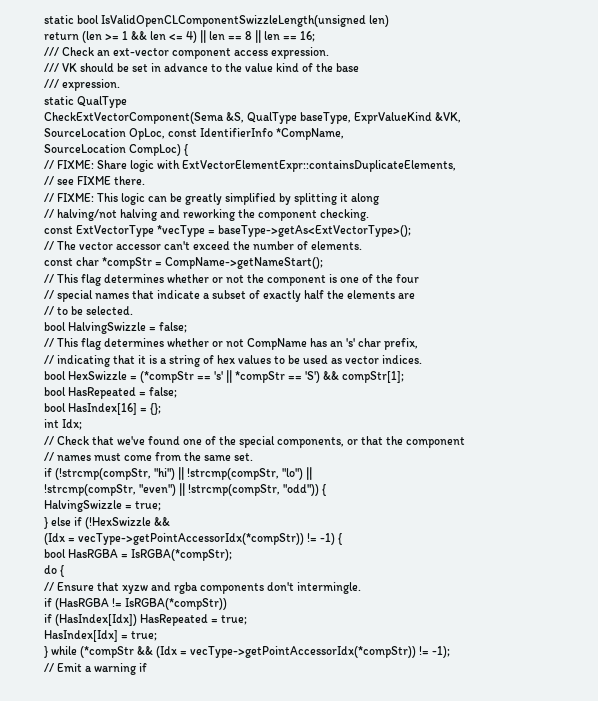static bool IsValidOpenCLComponentSwizzleLength(unsigned len)
return (len >= 1 && len <= 4) || len == 8 || len == 16;
/// Check an ext-vector component access expression.
/// VK should be set in advance to the value kind of the base
/// expression.
static QualType
CheckExtVectorComponent(Sema &S, QualType baseType, ExprValueKind &VK,
SourceLocation OpLoc, const IdentifierInfo *CompName,
SourceLocation CompLoc) {
// FIXME: Share logic with ExtVectorElementExpr::containsDuplicateElements,
// see FIXME there.
// FIXME: This logic can be greatly simplified by splitting it along
// halving/not halving and reworking the component checking.
const ExtVectorType *vecType = baseType->getAs<ExtVectorType>();
// The vector accessor can't exceed the number of elements.
const char *compStr = CompName->getNameStart();
// This flag determines whether or not the component is one of the four
// special names that indicate a subset of exactly half the elements are
// to be selected.
bool HalvingSwizzle = false;
// This flag determines whether or not CompName has an 's' char prefix,
// indicating that it is a string of hex values to be used as vector indices.
bool HexSwizzle = (*compStr == 's' || *compStr == 'S') && compStr[1];
bool HasRepeated = false;
bool HasIndex[16] = {};
int Idx;
// Check that we've found one of the special components, or that the component
// names must come from the same set.
if (!strcmp(compStr, "hi") || !strcmp(compStr, "lo") ||
!strcmp(compStr, "even") || !strcmp(compStr, "odd")) {
HalvingSwizzle = true;
} else if (!HexSwizzle &&
(Idx = vecType->getPointAccessorIdx(*compStr)) != -1) {
bool HasRGBA = IsRGBA(*compStr);
do {
// Ensure that xyzw and rgba components don't intermingle.
if (HasRGBA != IsRGBA(*compStr))
if (HasIndex[Idx]) HasRepeated = true;
HasIndex[Idx] = true;
} while (*compStr && (Idx = vecType->getPointAccessorIdx(*compStr)) != -1);
// Emit a warning if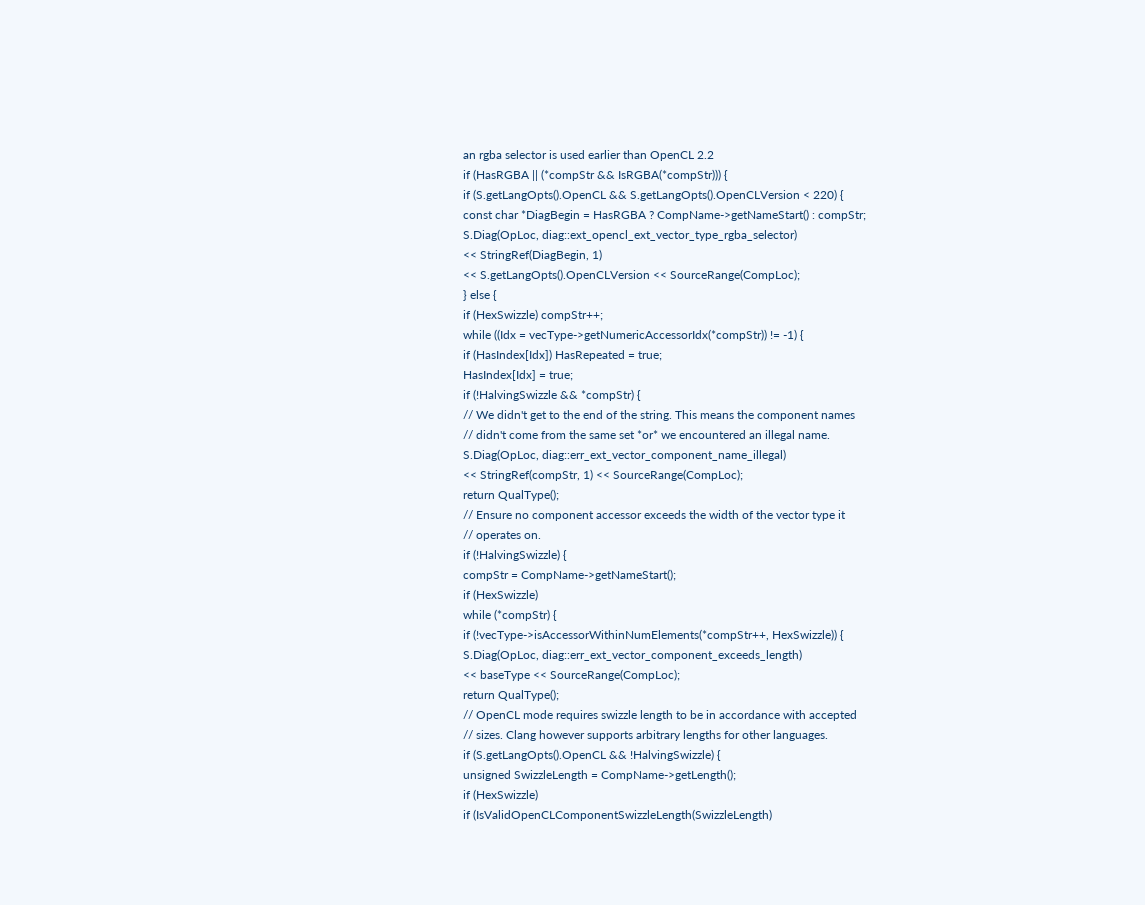an rgba selector is used earlier than OpenCL 2.2
if (HasRGBA || (*compStr && IsRGBA(*compStr))) {
if (S.getLangOpts().OpenCL && S.getLangOpts().OpenCLVersion < 220) {
const char *DiagBegin = HasRGBA ? CompName->getNameStart() : compStr;
S.Diag(OpLoc, diag::ext_opencl_ext_vector_type_rgba_selector)
<< StringRef(DiagBegin, 1)
<< S.getLangOpts().OpenCLVersion << SourceRange(CompLoc);
} else {
if (HexSwizzle) compStr++;
while ((Idx = vecType->getNumericAccessorIdx(*compStr)) != -1) {
if (HasIndex[Idx]) HasRepeated = true;
HasIndex[Idx] = true;
if (!HalvingSwizzle && *compStr) {
// We didn't get to the end of the string. This means the component names
// didn't come from the same set *or* we encountered an illegal name.
S.Diag(OpLoc, diag::err_ext_vector_component_name_illegal)
<< StringRef(compStr, 1) << SourceRange(CompLoc);
return QualType();
// Ensure no component accessor exceeds the width of the vector type it
// operates on.
if (!HalvingSwizzle) {
compStr = CompName->getNameStart();
if (HexSwizzle)
while (*compStr) {
if (!vecType->isAccessorWithinNumElements(*compStr++, HexSwizzle)) {
S.Diag(OpLoc, diag::err_ext_vector_component_exceeds_length)
<< baseType << SourceRange(CompLoc);
return QualType();
// OpenCL mode requires swizzle length to be in accordance with accepted
// sizes. Clang however supports arbitrary lengths for other languages.
if (S.getLangOpts().OpenCL && !HalvingSwizzle) {
unsigned SwizzleLength = CompName->getLength();
if (HexSwizzle)
if (IsValidOpenCLComponentSwizzleLength(SwizzleLength)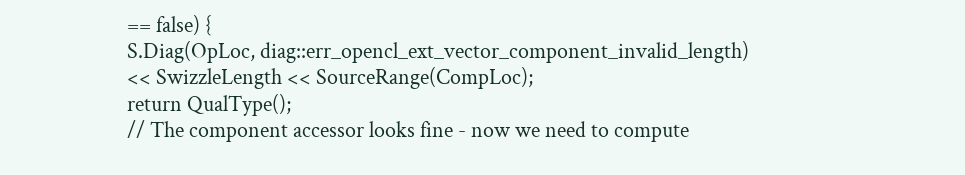== false) {
S.Diag(OpLoc, diag::err_opencl_ext_vector_component_invalid_length)
<< SwizzleLength << SourceRange(CompLoc);
return QualType();
// The component accessor looks fine - now we need to compute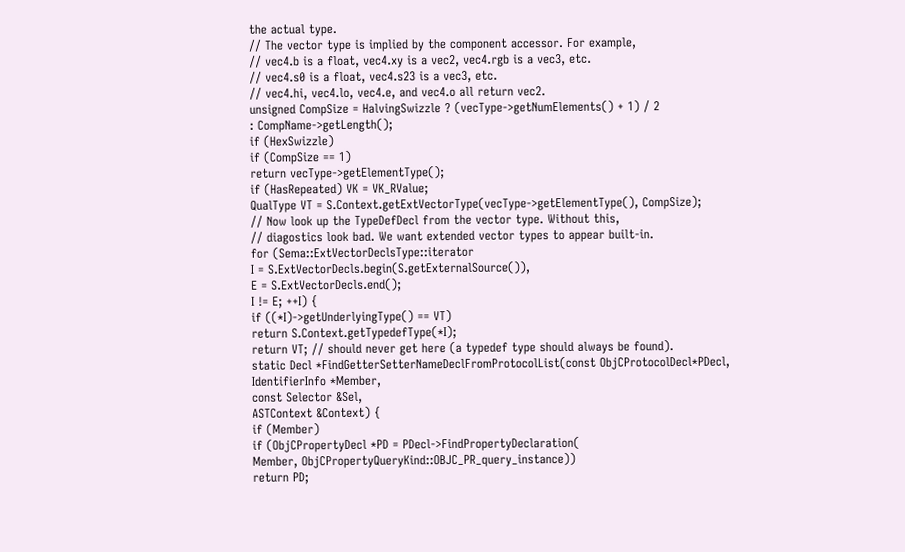the actual type.
// The vector type is implied by the component accessor. For example,
// vec4.b is a float, vec4.xy is a vec2, vec4.rgb is a vec3, etc.
// vec4.s0 is a float, vec4.s23 is a vec3, etc.
// vec4.hi, vec4.lo, vec4.e, and vec4.o all return vec2.
unsigned CompSize = HalvingSwizzle ? (vecType->getNumElements() + 1) / 2
: CompName->getLength();
if (HexSwizzle)
if (CompSize == 1)
return vecType->getElementType();
if (HasRepeated) VK = VK_RValue;
QualType VT = S.Context.getExtVectorType(vecType->getElementType(), CompSize);
// Now look up the TypeDefDecl from the vector type. Without this,
// diagostics look bad. We want extended vector types to appear built-in.
for (Sema::ExtVectorDeclsType::iterator
I = S.ExtVectorDecls.begin(S.getExternalSource()),
E = S.ExtVectorDecls.end();
I != E; ++I) {
if ((*I)->getUnderlyingType() == VT)
return S.Context.getTypedefType(*I);
return VT; // should never get here (a typedef type should always be found).
static Decl *FindGetterSetterNameDeclFromProtocolList(const ObjCProtocolDecl*PDecl,
IdentifierInfo *Member,
const Selector &Sel,
ASTContext &Context) {
if (Member)
if (ObjCPropertyDecl *PD = PDecl->FindPropertyDeclaration(
Member, ObjCPropertyQueryKind::OBJC_PR_query_instance))
return PD;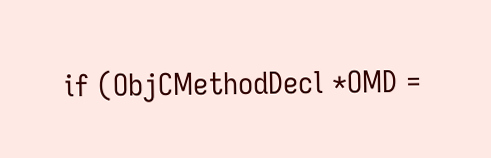if (ObjCMethodDecl *OMD =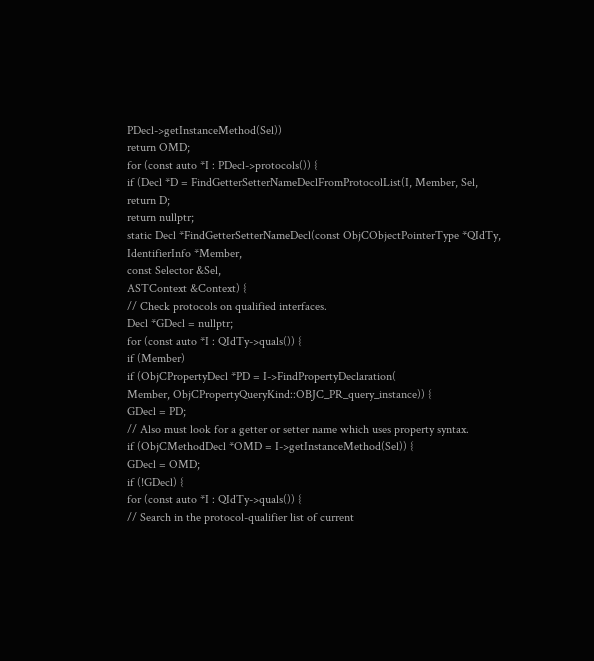PDecl->getInstanceMethod(Sel))
return OMD;
for (const auto *I : PDecl->protocols()) {
if (Decl *D = FindGetterSetterNameDeclFromProtocolList(I, Member, Sel,
return D;
return nullptr;
static Decl *FindGetterSetterNameDecl(const ObjCObjectPointerType *QIdTy,
IdentifierInfo *Member,
const Selector &Sel,
ASTContext &Context) {
// Check protocols on qualified interfaces.
Decl *GDecl = nullptr;
for (const auto *I : QIdTy->quals()) {
if (Member)
if (ObjCPropertyDecl *PD = I->FindPropertyDeclaration(
Member, ObjCPropertyQueryKind::OBJC_PR_query_instance)) {
GDecl = PD;
// Also must look for a getter or setter name which uses property syntax.
if (ObjCMethodDecl *OMD = I->getInstanceMethod(Sel)) {
GDecl = OMD;
if (!GDecl) {
for (const auto *I : QIdTy->quals()) {
// Search in the protocol-qualifier list of current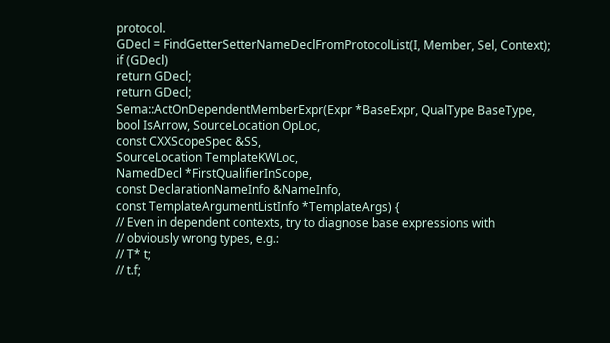protocol.
GDecl = FindGetterSetterNameDeclFromProtocolList(I, Member, Sel, Context);
if (GDecl)
return GDecl;
return GDecl;
Sema::ActOnDependentMemberExpr(Expr *BaseExpr, QualType BaseType,
bool IsArrow, SourceLocation OpLoc,
const CXXScopeSpec &SS,
SourceLocation TemplateKWLoc,
NamedDecl *FirstQualifierInScope,
const DeclarationNameInfo &NameInfo,
const TemplateArgumentListInfo *TemplateArgs) {
// Even in dependent contexts, try to diagnose base expressions with
// obviously wrong types, e.g.:
// T* t;
// t.f;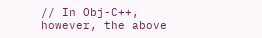// In Obj-C++, however, the above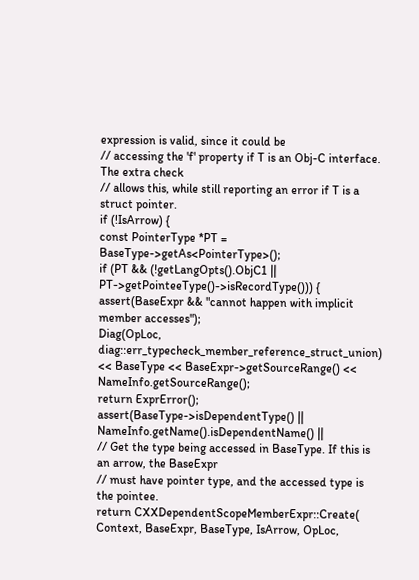expression is valid, since it could be
// accessing the 'f' property if T is an Obj-C interface. The extra check
// allows this, while still reporting an error if T is a struct pointer.
if (!IsArrow) {
const PointerType *PT = BaseType->getAs<PointerType>();
if (PT && (!getLangOpts().ObjC1 ||
PT->getPointeeType()->isRecordType())) {
assert(BaseExpr && "cannot happen with implicit member accesses");
Diag(OpLoc, diag::err_typecheck_member_reference_struct_union)
<< BaseType << BaseExpr->getSourceRange() << NameInfo.getSourceRange();
return ExprError();
assert(BaseType->isDependentType() ||
NameInfo.getName().isDependentName() ||
// Get the type being accessed in BaseType. If this is an arrow, the BaseExpr
// must have pointer type, and the accessed type is the pointee.
return CXXDependentScopeMemberExpr::Create(
Context, BaseExpr, BaseType, IsArrow, OpLoc,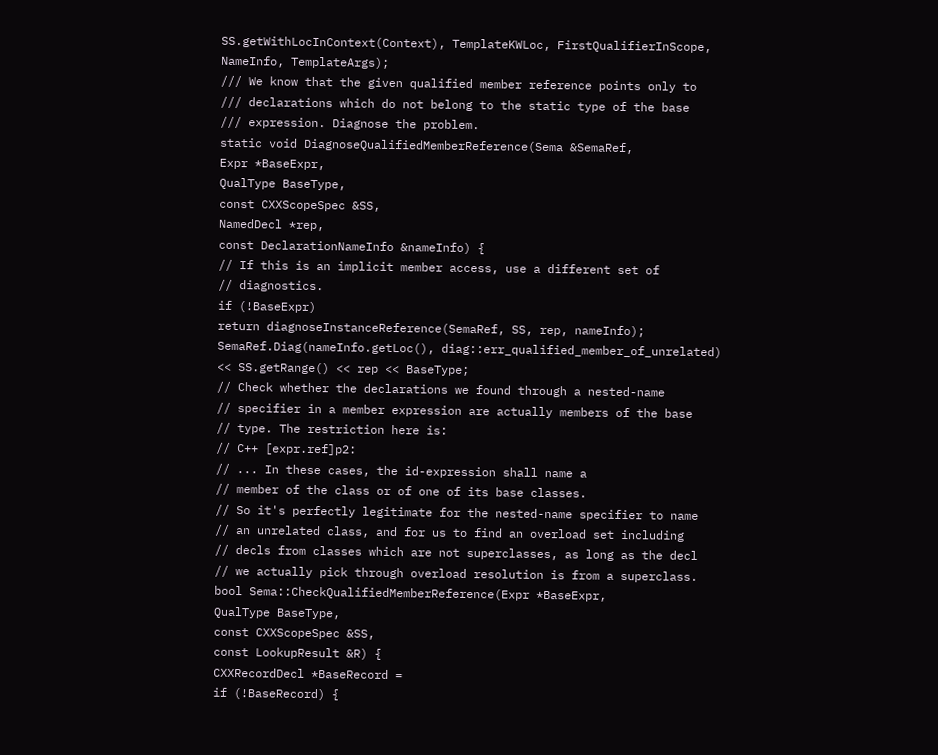SS.getWithLocInContext(Context), TemplateKWLoc, FirstQualifierInScope,
NameInfo, TemplateArgs);
/// We know that the given qualified member reference points only to
/// declarations which do not belong to the static type of the base
/// expression. Diagnose the problem.
static void DiagnoseQualifiedMemberReference(Sema &SemaRef,
Expr *BaseExpr,
QualType BaseType,
const CXXScopeSpec &SS,
NamedDecl *rep,
const DeclarationNameInfo &nameInfo) {
// If this is an implicit member access, use a different set of
// diagnostics.
if (!BaseExpr)
return diagnoseInstanceReference(SemaRef, SS, rep, nameInfo);
SemaRef.Diag(nameInfo.getLoc(), diag::err_qualified_member_of_unrelated)
<< SS.getRange() << rep << BaseType;
// Check whether the declarations we found through a nested-name
// specifier in a member expression are actually members of the base
// type. The restriction here is:
// C++ [expr.ref]p2:
// ... In these cases, the id-expression shall name a
// member of the class or of one of its base classes.
// So it's perfectly legitimate for the nested-name specifier to name
// an unrelated class, and for us to find an overload set including
// decls from classes which are not superclasses, as long as the decl
// we actually pick through overload resolution is from a superclass.
bool Sema::CheckQualifiedMemberReference(Expr *BaseExpr,
QualType BaseType,
const CXXScopeSpec &SS,
const LookupResult &R) {
CXXRecordDecl *BaseRecord =
if (!BaseRecord) {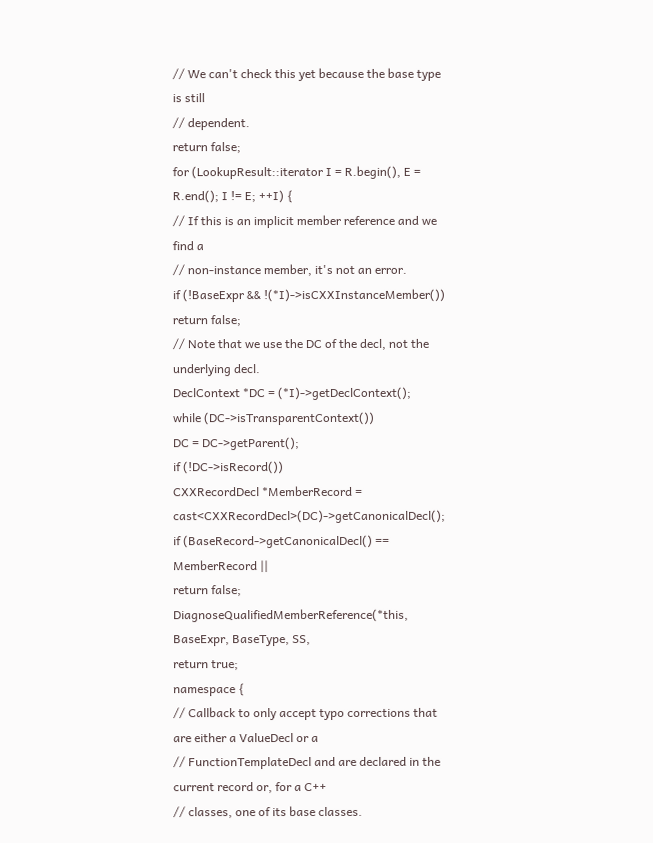// We can't check this yet because the base type is still
// dependent.
return false;
for (LookupResult::iterator I = R.begin(), E = R.end(); I != E; ++I) {
// If this is an implicit member reference and we find a
// non-instance member, it's not an error.
if (!BaseExpr && !(*I)->isCXXInstanceMember())
return false;
// Note that we use the DC of the decl, not the underlying decl.
DeclContext *DC = (*I)->getDeclContext();
while (DC->isTransparentContext())
DC = DC->getParent();
if (!DC->isRecord())
CXXRecordDecl *MemberRecord = cast<CXXRecordDecl>(DC)->getCanonicalDecl();
if (BaseRecord->getCanonicalDecl() == MemberRecord ||
return false;
DiagnoseQualifiedMemberReference(*this, BaseExpr, BaseType, SS,
return true;
namespace {
// Callback to only accept typo corrections that are either a ValueDecl or a
// FunctionTemplateDecl and are declared in the current record or, for a C++
// classes, one of its base classes.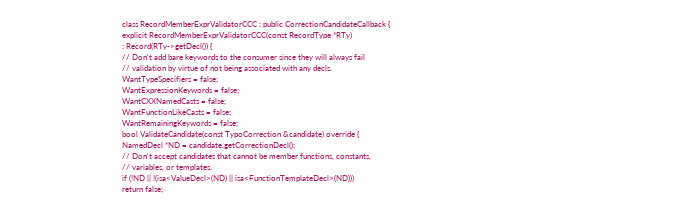class RecordMemberExprValidatorCCC : public CorrectionCandidateCallback {
explicit RecordMemberExprValidatorCCC(const RecordType *RTy)
: Record(RTy->getDecl()) {
// Don't add bare keywords to the consumer since they will always fail
// validation by virtue of not being associated with any decls.
WantTypeSpecifiers = false;
WantExpressionKeywords = false;
WantCXXNamedCasts = false;
WantFunctionLikeCasts = false;
WantRemainingKeywords = false;
bool ValidateCandidate(const TypoCorrection &candidate) override {
NamedDecl *ND = candidate.getCorrectionDecl();
// Don't accept candidates that cannot be member functions, constants,
// variables, or templates.
if (!ND || !(isa<ValueDecl>(ND) || isa<FunctionTemplateDecl>(ND)))
return false;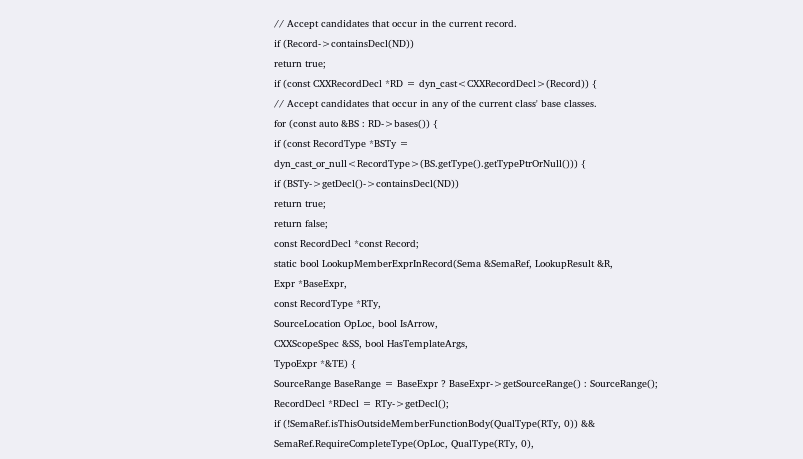// Accept candidates that occur in the current record.
if (Record->containsDecl(ND))
return true;
if (const CXXRecordDecl *RD = dyn_cast<CXXRecordDecl>(Record)) {
// Accept candidates that occur in any of the current class' base classes.
for (const auto &BS : RD->bases()) {
if (const RecordType *BSTy =
dyn_cast_or_null<RecordType>(BS.getType().getTypePtrOrNull())) {
if (BSTy->getDecl()->containsDecl(ND))
return true;
return false;
const RecordDecl *const Record;
static bool LookupMemberExprInRecord(Sema &SemaRef, LookupResult &R,
Expr *BaseExpr,
const RecordType *RTy,
SourceLocation OpLoc, bool IsArrow,
CXXScopeSpec &SS, bool HasTemplateArgs,
TypoExpr *&TE) {
SourceRange BaseRange = BaseExpr ? BaseExpr->getSourceRange() : SourceRange();
RecordDecl *RDecl = RTy->getDecl();
if (!SemaRef.isThisOutsideMemberFunctionBody(QualType(RTy, 0)) &&
SemaRef.RequireCompleteType(OpLoc, QualType(RTy, 0),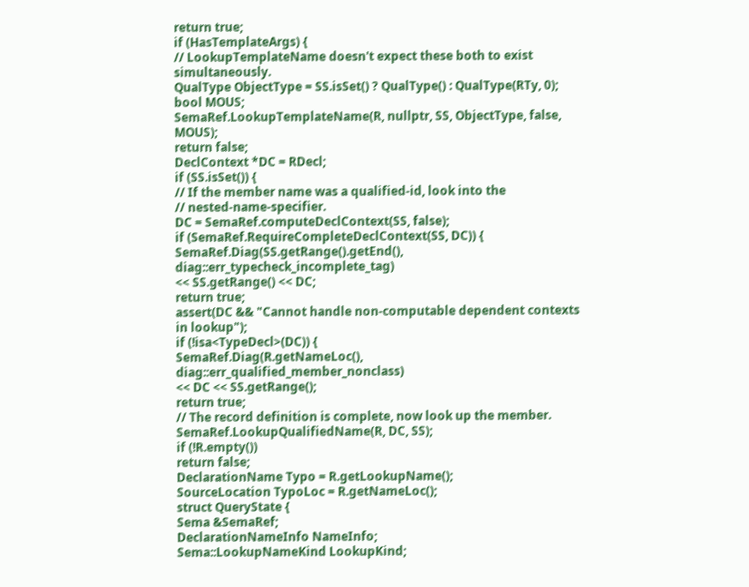return true;
if (HasTemplateArgs) {
// LookupTemplateName doesn't expect these both to exist simultaneously.
QualType ObjectType = SS.isSet() ? QualType() : QualType(RTy, 0);
bool MOUS;
SemaRef.LookupTemplateName(R, nullptr, SS, ObjectType, false, MOUS);
return false;
DeclContext *DC = RDecl;
if (SS.isSet()) {
// If the member name was a qualified-id, look into the
// nested-name-specifier.
DC = SemaRef.computeDeclContext(SS, false);
if (SemaRef.RequireCompleteDeclContext(SS, DC)) {
SemaRef.Diag(SS.getRange().getEnd(), diag::err_typecheck_incomplete_tag)
<< SS.getRange() << DC;
return true;
assert(DC && "Cannot handle non-computable dependent contexts in lookup");
if (!isa<TypeDecl>(DC)) {
SemaRef.Diag(R.getNameLoc(), diag::err_qualified_member_nonclass)
<< DC << SS.getRange();
return true;
// The record definition is complete, now look up the member.
SemaRef.LookupQualifiedName(R, DC, SS);
if (!R.empty())
return false;
DeclarationName Typo = R.getLookupName();
SourceLocation TypoLoc = R.getNameLoc();
struct QueryState {
Sema &SemaRef;
DeclarationNameInfo NameInfo;
Sema::LookupNameKind LookupKind;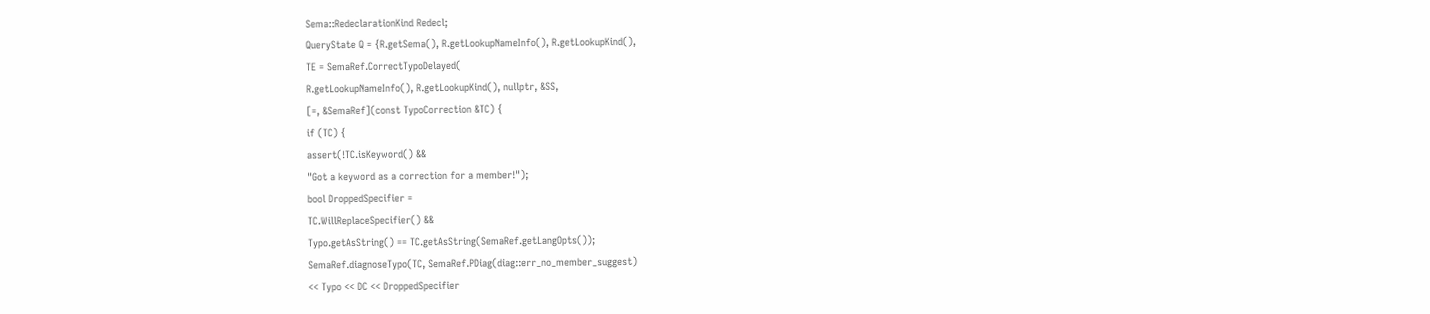Sema::RedeclarationKind Redecl;
QueryState Q = {R.getSema(), R.getLookupNameInfo(), R.getLookupKind(),
TE = SemaRef.CorrectTypoDelayed(
R.getLookupNameInfo(), R.getLookupKind(), nullptr, &SS,
[=, &SemaRef](const TypoCorrection &TC) {
if (TC) {
assert(!TC.isKeyword() &&
"Got a keyword as a correction for a member!");
bool DroppedSpecifier =
TC.WillReplaceSpecifier() &&
Typo.getAsString() == TC.getAsString(SemaRef.getLangOpts());
SemaRef.diagnoseTypo(TC, SemaRef.PDiag(diag::err_no_member_suggest)
<< Typo << DC << DroppedSpecifier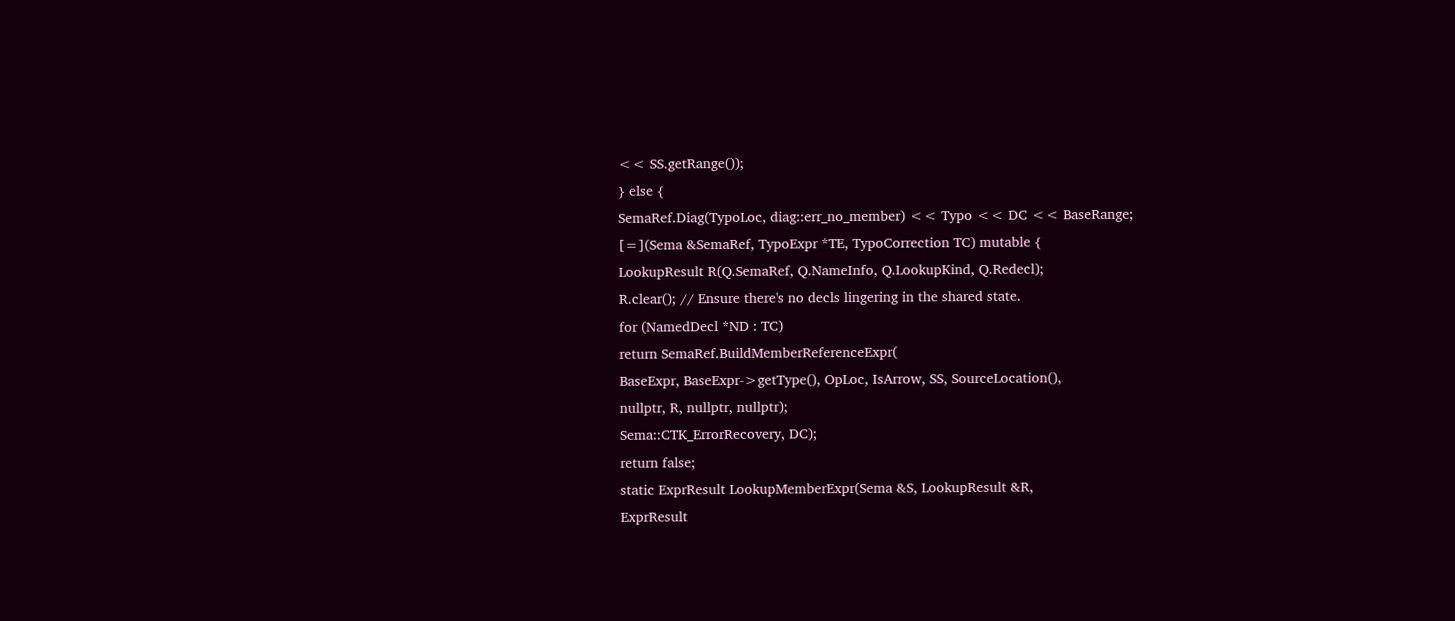<< SS.getRange());
} else {
SemaRef.Diag(TypoLoc, diag::err_no_member) << Typo << DC << BaseRange;
[=](Sema &SemaRef, TypoExpr *TE, TypoCorrection TC) mutable {
LookupResult R(Q.SemaRef, Q.NameInfo, Q.LookupKind, Q.Redecl);
R.clear(); // Ensure there's no decls lingering in the shared state.
for (NamedDecl *ND : TC)
return SemaRef.BuildMemberReferenceExpr(
BaseExpr, BaseExpr->getType(), OpLoc, IsArrow, SS, SourceLocation(),
nullptr, R, nullptr, nullptr);
Sema::CTK_ErrorRecovery, DC);
return false;
static ExprResult LookupMemberExpr(Sema &S, LookupResult &R,
ExprResult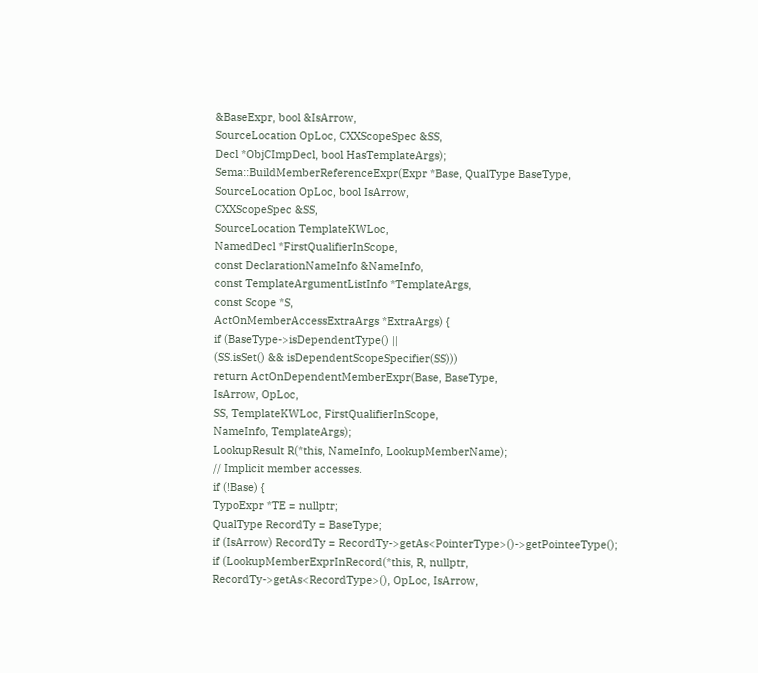&BaseExpr, bool &IsArrow,
SourceLocation OpLoc, CXXScopeSpec &SS,
Decl *ObjCImpDecl, bool HasTemplateArgs);
Sema::BuildMemberReferenceExpr(Expr *Base, QualType BaseType,
SourceLocation OpLoc, bool IsArrow,
CXXScopeSpec &SS,
SourceLocation TemplateKWLoc,
NamedDecl *FirstQualifierInScope,
const DeclarationNameInfo &NameInfo,
const TemplateArgumentListInfo *TemplateArgs,
const Scope *S,
ActOnMemberAccessExtraArgs *ExtraArgs) {
if (BaseType->isDependentType() ||
(SS.isSet() && isDependentScopeSpecifier(SS)))
return ActOnDependentMemberExpr(Base, BaseType,
IsArrow, OpLoc,
SS, TemplateKWLoc, FirstQualifierInScope,
NameInfo, TemplateArgs);
LookupResult R(*this, NameInfo, LookupMemberName);
// Implicit member accesses.
if (!Base) {
TypoExpr *TE = nullptr;
QualType RecordTy = BaseType;
if (IsArrow) RecordTy = RecordTy->getAs<PointerType>()->getPointeeType();
if (LookupMemberExprInRecord(*this, R, nullptr,
RecordTy->getAs<RecordType>(), OpLoc, IsArrow,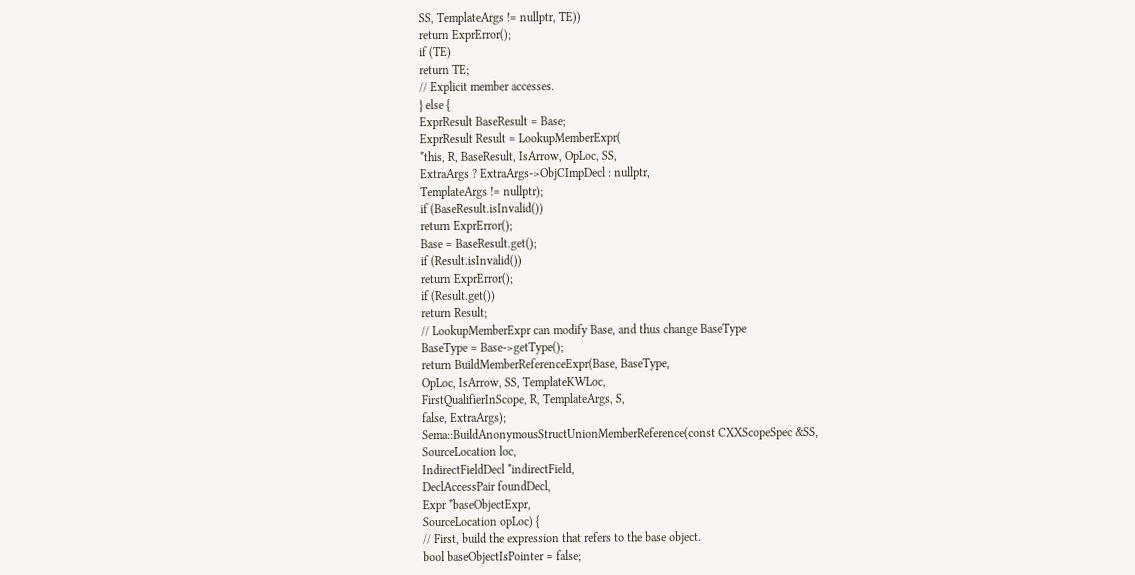SS, TemplateArgs != nullptr, TE))
return ExprError();
if (TE)
return TE;
// Explicit member accesses.
} else {
ExprResult BaseResult = Base;
ExprResult Result = LookupMemberExpr(
*this, R, BaseResult, IsArrow, OpLoc, SS,
ExtraArgs ? ExtraArgs->ObjCImpDecl : nullptr,
TemplateArgs != nullptr);
if (BaseResult.isInvalid())
return ExprError();
Base = BaseResult.get();
if (Result.isInvalid())
return ExprError();
if (Result.get())
return Result;
// LookupMemberExpr can modify Base, and thus change BaseType
BaseType = Base->getType();
return BuildMemberReferenceExpr(Base, BaseType,
OpLoc, IsArrow, SS, TemplateKWLoc,
FirstQualifierInScope, R, TemplateArgs, S,
false, ExtraArgs);
Sema::BuildAnonymousStructUnionMemberReference(const CXXScopeSpec &SS,
SourceLocation loc,
IndirectFieldDecl *indirectField,
DeclAccessPair foundDecl,
Expr *baseObjectExpr,
SourceLocation opLoc) {
// First, build the expression that refers to the base object.
bool baseObjectIsPointer = false;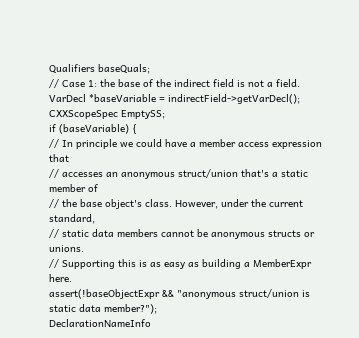Qualifiers baseQuals;
// Case 1: the base of the indirect field is not a field.
VarDecl *baseVariable = indirectField->getVarDecl();
CXXScopeSpec EmptySS;
if (baseVariable) {
// In principle we could have a member access expression that
// accesses an anonymous struct/union that's a static member of
// the base object's class. However, under the current standard,
// static data members cannot be anonymous structs or unions.
// Supporting this is as easy as building a MemberExpr here.
assert(!baseObjectExpr && "anonymous struct/union is static data member?");
DeclarationNameInfo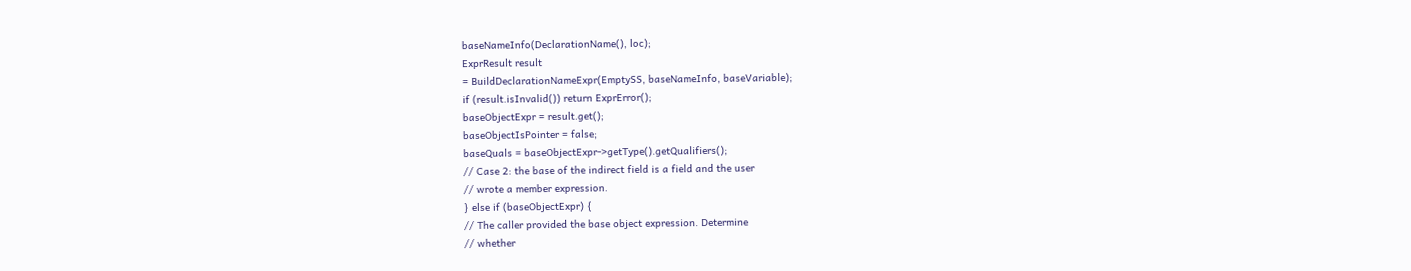baseNameInfo(DeclarationName(), loc);
ExprResult result
= BuildDeclarationNameExpr(EmptySS, baseNameInfo, baseVariable);
if (result.isInvalid()) return ExprError();
baseObjectExpr = result.get();
baseObjectIsPointer = false;
baseQuals = baseObjectExpr->getType().getQualifiers();
// Case 2: the base of the indirect field is a field and the user
// wrote a member expression.
} else if (baseObjectExpr) {
// The caller provided the base object expression. Determine
// whether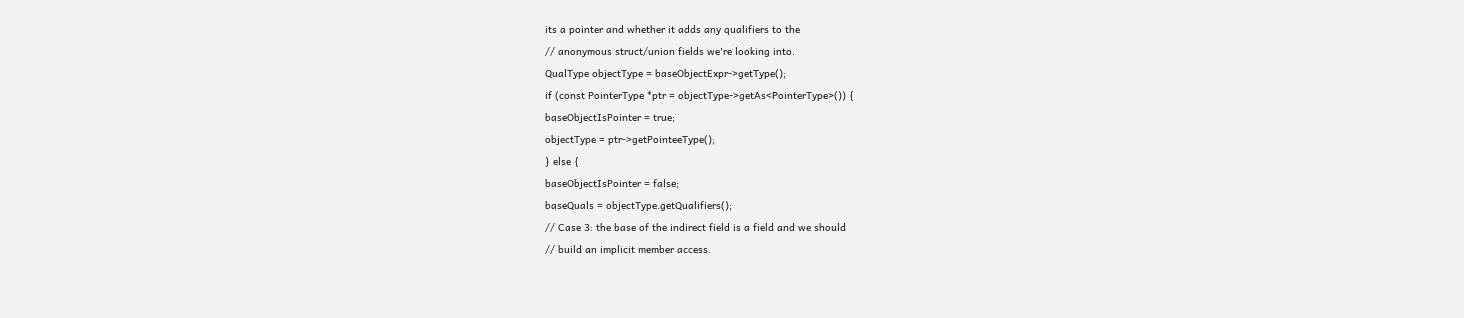its a pointer and whether it adds any qualifiers to the
// anonymous struct/union fields we're looking into.
QualType objectType = baseObjectExpr->getType();
if (const PointerType *ptr = objectType->getAs<PointerType>()) {
baseObjectIsPointer = true;
objectType = ptr->getPointeeType();
} else {
baseObjectIsPointer = false;
baseQuals = objectType.getQualifiers();
// Case 3: the base of the indirect field is a field and we should
// build an implicit member access.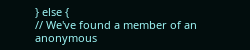} else {
// We've found a member of an anonymous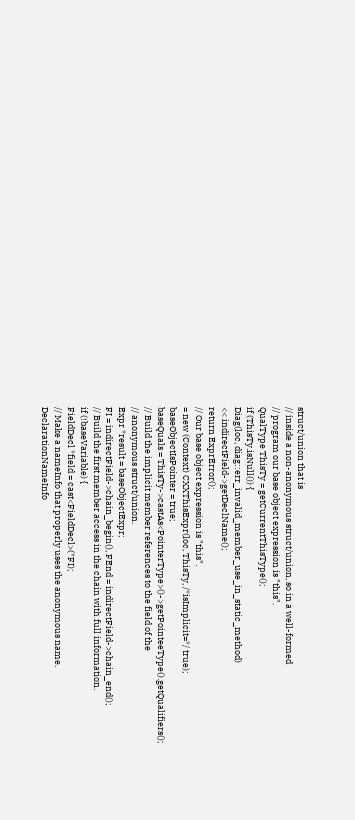struct/union that is
// inside a non-anonymous struct/union, so in a well-formed
// program our base object expression is "this".
QualType ThisTy = getCurrentThisType();
if (ThisTy.isNull()) {
Diag(loc, diag::err_invalid_member_use_in_static_method)
<< indirectField->getDeclName();
return ExprError();
// Our base object expression is "this".
= new (Context) CXXThisExpr(loc, ThisTy, /*isImplicit=*/ true);
baseObjectIsPointer = true;
baseQuals = ThisTy->castAs<PointerType>()->getPointeeType().getQualifiers();
// Build the implicit member references to the field of the
// anonymous struct/union.
Expr *result = baseObjectExpr;
FI = indirectField->chain_begin(), FEnd = indirectField->chain_end();
// Build the first member access in the chain with full information.
if (!baseVariable) {
FieldDecl *field = cast<FieldDecl>(*FI);
// Make a nameInfo that properly uses the anonymous name.
DeclarationNameInfo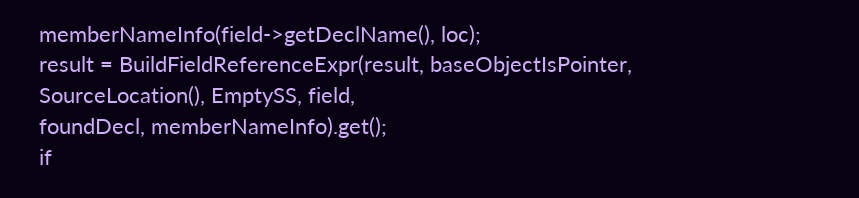memberNameInfo(field->getDeclName(), loc);
result = BuildFieldReferenceExpr(result, baseObjectIsPointer,
SourceLocation(), EmptySS, field,
foundDecl, memberNameInfo).get();
if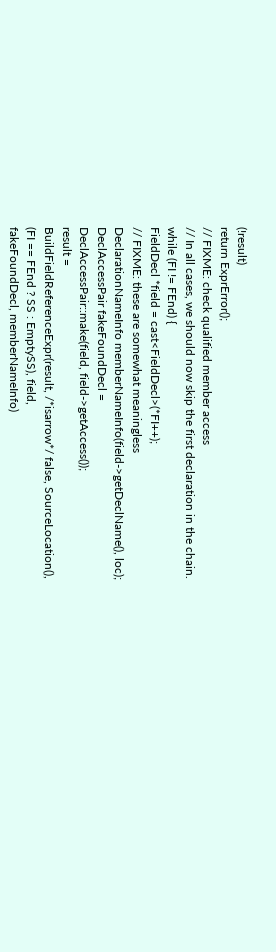(!result)
return ExprError();
// FIXME: check qualified member access
// In all cases, we should now skip the first declaration in the chain.
while (FI != FEnd) {
FieldDecl *field = cast<FieldDecl>(*FI++);
// FIXME: these are somewhat meaningless
DeclarationNameInfo memberNameInfo(field->getDeclName(), loc);
DeclAccessPair fakeFoundDecl =
DeclAccessPair::make(field, field->getAccess());
result =
BuildFieldReferenceExpr(result, /*isarrow*/ false, SourceLocation(),
(FI == FEnd ? SS : EmptySS), field,
fakeFoundDecl, memberNameInfo)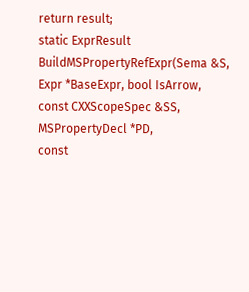return result;
static ExprResult
BuildMSPropertyRefExpr(Sema &S, Expr *BaseExpr, bool IsArrow,
const CXXScopeSpec &SS,
MSPropertyDecl *PD,
const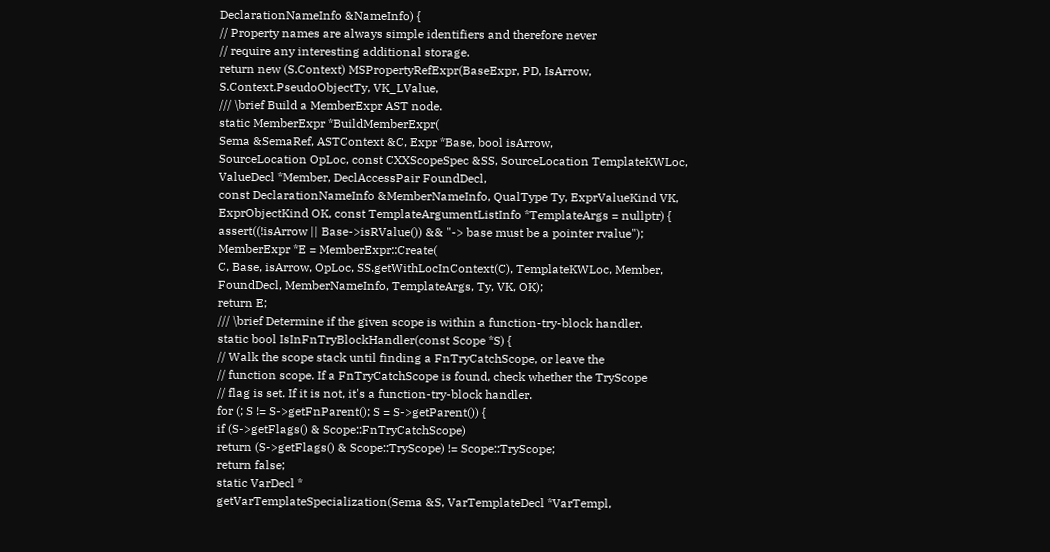DeclarationNameInfo &NameInfo) {
// Property names are always simple identifiers and therefore never
// require any interesting additional storage.
return new (S.Context) MSPropertyRefExpr(BaseExpr, PD, IsArrow,
S.Context.PseudoObjectTy, VK_LValue,
/// \brief Build a MemberExpr AST node.
static MemberExpr *BuildMemberExpr(
Sema &SemaRef, ASTContext &C, Expr *Base, bool isArrow,
SourceLocation OpLoc, const CXXScopeSpec &SS, SourceLocation TemplateKWLoc,
ValueDecl *Member, DeclAccessPair FoundDecl,
const DeclarationNameInfo &MemberNameInfo, QualType Ty, ExprValueKind VK,
ExprObjectKind OK, const TemplateArgumentListInfo *TemplateArgs = nullptr) {
assert((!isArrow || Base->isRValue()) && "-> base must be a pointer rvalue");
MemberExpr *E = MemberExpr::Create(
C, Base, isArrow, OpLoc, SS.getWithLocInContext(C), TemplateKWLoc, Member,
FoundDecl, MemberNameInfo, TemplateArgs, Ty, VK, OK);
return E;
/// \brief Determine if the given scope is within a function-try-block handler.
static bool IsInFnTryBlockHandler(const Scope *S) {
// Walk the scope stack until finding a FnTryCatchScope, or leave the
// function scope. If a FnTryCatchScope is found, check whether the TryScope
// flag is set. If it is not, it's a function-try-block handler.
for (; S != S->getFnParent(); S = S->getParent()) {
if (S->getFlags() & Scope::FnTryCatchScope)
return (S->getFlags() & Scope::TryScope) != Scope::TryScope;
return false;
static VarDecl *
getVarTemplateSpecialization(Sema &S, VarTemplateDecl *VarTempl,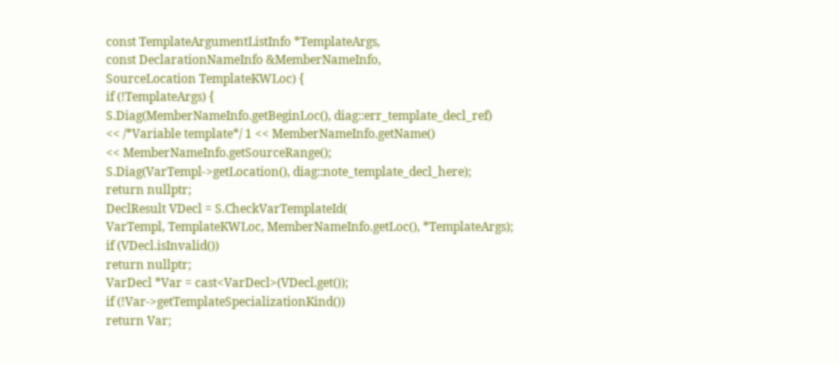const TemplateArgumentListInfo *TemplateArgs,
const DeclarationNameInfo &MemberNameInfo,
SourceLocation TemplateKWLoc) {
if (!TemplateArgs) {
S.Diag(MemberNameInfo.getBeginLoc(), diag::err_template_decl_ref)
<< /*Variable template*/ 1 << MemberNameInfo.getName()
<< MemberNameInfo.getSourceRange();
S.Diag(VarTempl->getLocation(), diag::note_template_decl_here);
return nullptr;
DeclResult VDecl = S.CheckVarTemplateId(
VarTempl, TemplateKWLoc, MemberNameInfo.getLoc(), *TemplateArgs);
if (VDecl.isInvalid())
return nullptr;
VarDecl *Var = cast<VarDecl>(VDecl.get());
if (!Var->getTemplateSpecializationKind())
return Var;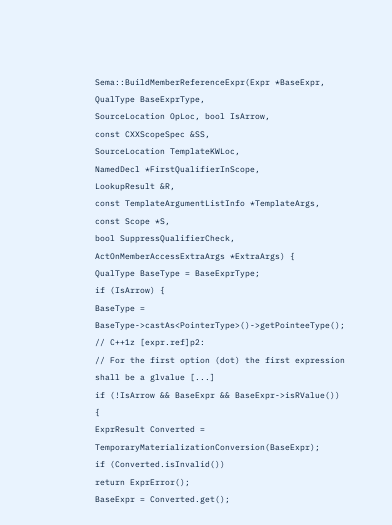Sema::BuildMemberReferenceExpr(Expr *BaseExpr, QualType BaseExprType,
SourceLocation OpLoc, bool IsArrow,
const CXXScopeSpec &SS,
SourceLocation TemplateKWLoc,
NamedDecl *FirstQualifierInScope,
LookupResult &R,
const TemplateArgumentListInfo *TemplateArgs,
const Scope *S,
bool SuppressQualifierCheck,
ActOnMemberAccessExtraArgs *ExtraArgs) {
QualType BaseType = BaseExprType;
if (IsArrow) {
BaseType = BaseType->castAs<PointerType>()->getPointeeType();
// C++1z [expr.ref]p2:
// For the first option (dot) the first expression shall be a glvalue [...]
if (!IsArrow && BaseExpr && BaseExpr->isRValue()) {
ExprResult Converted = TemporaryMaterializationConversion(BaseExpr);
if (Converted.isInvalid())
return ExprError();
BaseExpr = Converted.get();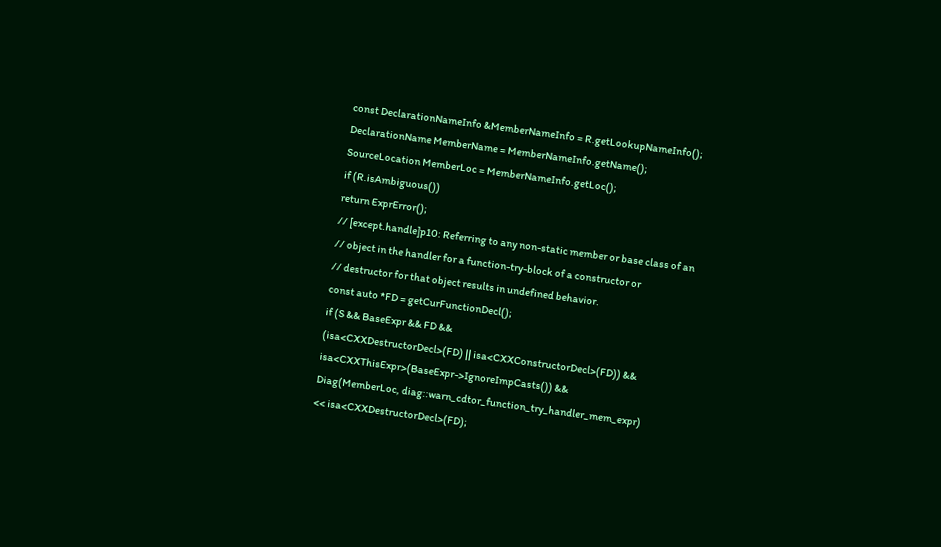const DeclarationNameInfo &MemberNameInfo = R.getLookupNameInfo();
DeclarationName MemberName = MemberNameInfo.getName();
SourceLocation MemberLoc = MemberNameInfo.getLoc();
if (R.isAmbiguous())
return ExprError();
// [except.handle]p10: Referring to any non-static member or base class of an
// object in the handler for a function-try-block of a constructor or
// destructor for that object results in undefined behavior.
const auto *FD = getCurFunctionDecl();
if (S && BaseExpr && FD &&
(isa<CXXDestructorDecl>(FD) || isa<CXXConstructorDecl>(FD)) &&
isa<CXXThisExpr>(BaseExpr->IgnoreImpCasts()) &&
Diag(MemberLoc, diag::warn_cdtor_function_try_handler_mem_expr)
<< isa<CXXDestructorDecl>(FD);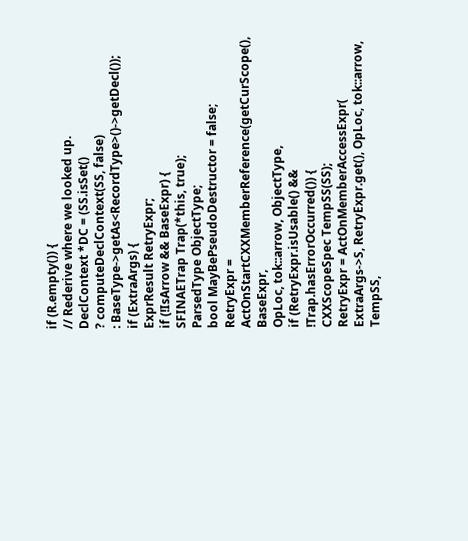if (R.empty()) {
// Rederive where we looked up.
DeclContext *DC = (SS.isSet()
? computeDeclContext(SS, false)
: BaseType->getAs<RecordType>()->getDecl());
if (ExtraArgs) {
ExprResult RetryExpr;
if (!IsArrow && BaseExpr) {
SFINAETrap Trap(*this, true);
ParsedType ObjectType;
bool MayBePseudoDestructor = false;
RetryExpr = ActOnStartCXXMemberReference(getCurScope(), BaseExpr,
OpLoc, tok::arrow, ObjectType,
if (RetryExpr.isUsable() && !Trap.hasErrorOccurred()) {
CXXScopeSpec TempSS(SS);
RetryExpr = ActOnMemberAccessExpr(
ExtraArgs->S, RetryExpr.get(), OpLoc, tok::arrow, TempSS,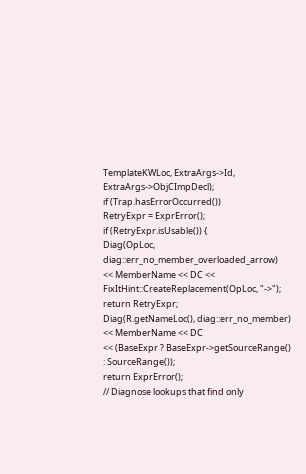TemplateKWLoc, ExtraArgs->Id, ExtraArgs->ObjCImpDecl);
if (Trap.hasErrorOccurred())
RetryExpr = ExprError();
if (RetryExpr.isUsable()) {
Diag(OpLoc, diag::err_no_member_overloaded_arrow)
<< MemberName << DC << FixItHint::CreateReplacement(OpLoc, "->");
return RetryExpr;
Diag(R.getNameLoc(), diag::err_no_member)
<< MemberName << DC
<< (BaseExpr ? BaseExpr->getSourceRange() : SourceRange());
return ExprError();
// Diagnose lookups that find only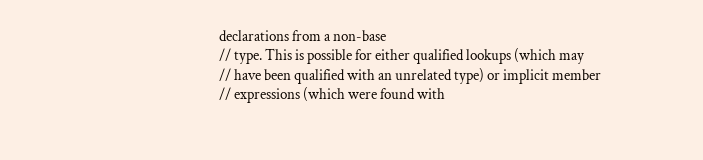declarations from a non-base
// type. This is possible for either qualified lookups (which may
// have been qualified with an unrelated type) or implicit member
// expressions (which were found with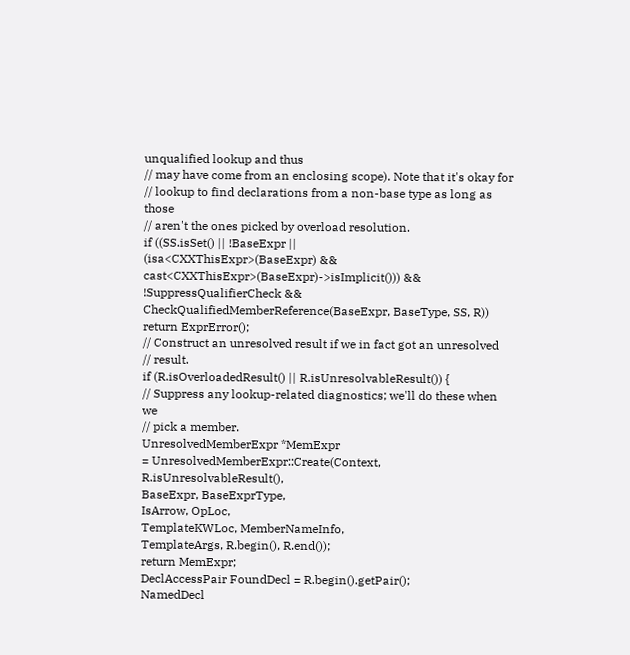unqualified lookup and thus
// may have come from an enclosing scope). Note that it's okay for
// lookup to find declarations from a non-base type as long as those
// aren't the ones picked by overload resolution.
if ((SS.isSet() || !BaseExpr ||
(isa<CXXThisExpr>(BaseExpr) &&
cast<CXXThisExpr>(BaseExpr)->isImplicit())) &&
!SuppressQualifierCheck &&
CheckQualifiedMemberReference(BaseExpr, BaseType, SS, R))
return ExprError();
// Construct an unresolved result if we in fact got an unresolved
// result.
if (R.isOverloadedResult() || R.isUnresolvableResult()) {
// Suppress any lookup-related diagnostics; we'll do these when we
// pick a member.
UnresolvedMemberExpr *MemExpr
= UnresolvedMemberExpr::Create(Context, R.isUnresolvableResult(),
BaseExpr, BaseExprType,
IsArrow, OpLoc,
TemplateKWLoc, MemberNameInfo,
TemplateArgs, R.begin(), R.end());
return MemExpr;
DeclAccessPair FoundDecl = R.begin().getPair();
NamedDecl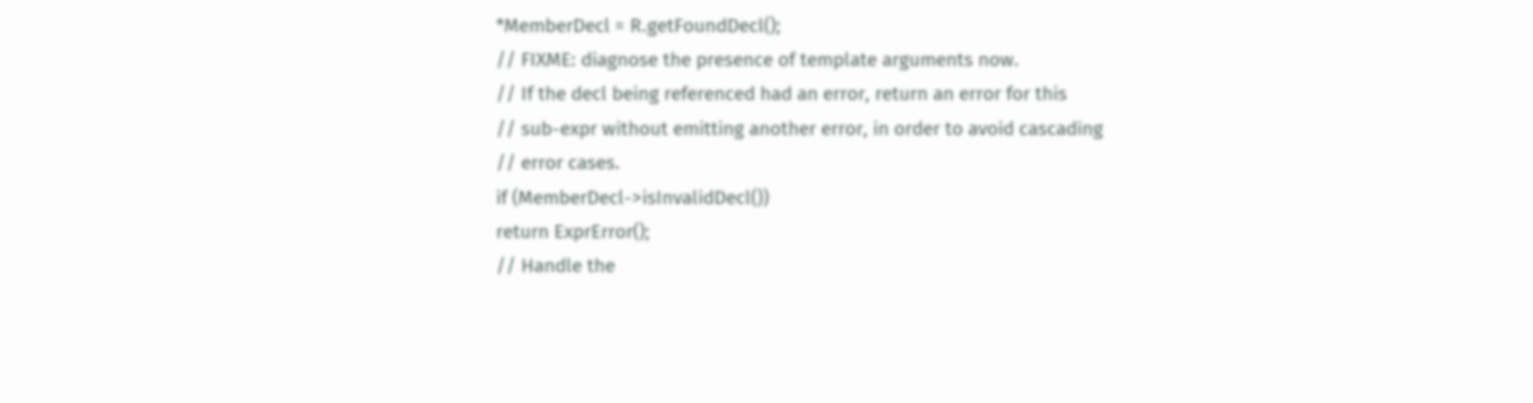*MemberDecl = R.getFoundDecl();
// FIXME: diagnose the presence of template arguments now.
// If the decl being referenced had an error, return an error for this
// sub-expr without emitting another error, in order to avoid cascading
// error cases.
if (MemberDecl->isInvalidDecl())
return ExprError();
// Handle the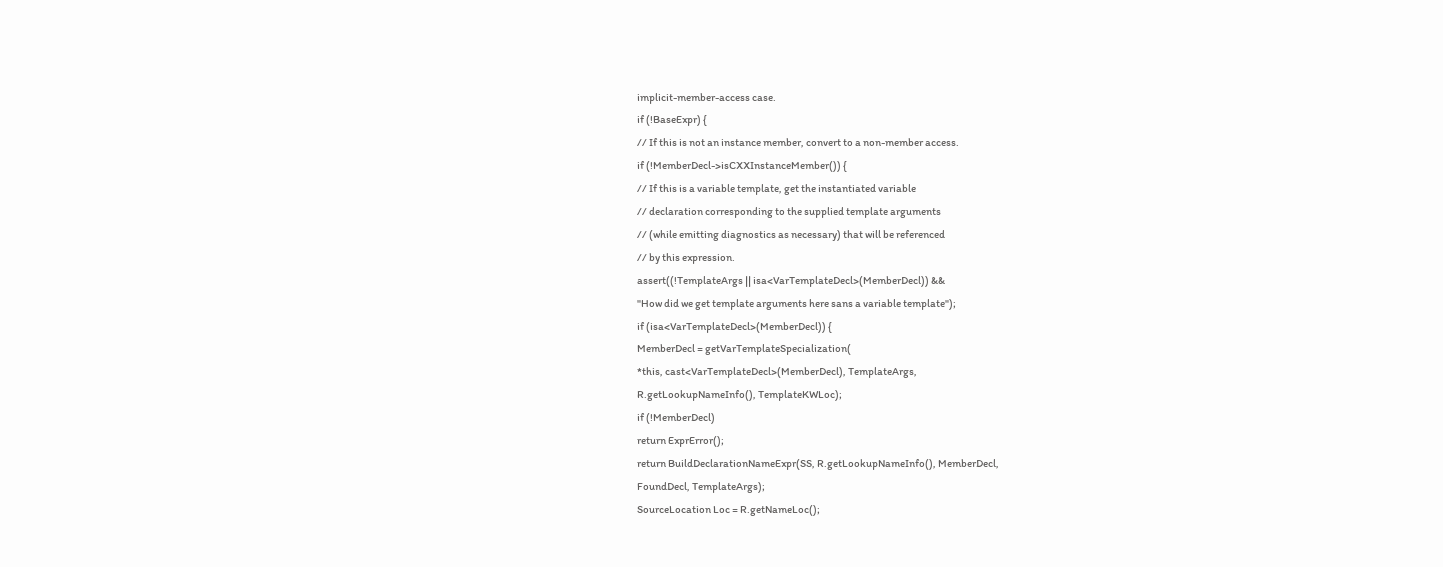implicit-member-access case.
if (!BaseExpr) {
// If this is not an instance member, convert to a non-member access.
if (!MemberDecl->isCXXInstanceMember()) {
// If this is a variable template, get the instantiated variable
// declaration corresponding to the supplied template arguments
// (while emitting diagnostics as necessary) that will be referenced
// by this expression.
assert((!TemplateArgs || isa<VarTemplateDecl>(MemberDecl)) &&
"How did we get template arguments here sans a variable template");
if (isa<VarTemplateDecl>(MemberDecl)) {
MemberDecl = getVarTemplateSpecialization(
*this, cast<VarTemplateDecl>(MemberDecl), TemplateArgs,
R.getLookupNameInfo(), TemplateKWLoc);
if (!MemberDecl)
return ExprError();
return BuildDeclarationNameExpr(SS, R.getLookupNameInfo(), MemberDecl,
FoundDecl, TemplateArgs);
SourceLocation Loc = R.getNameLoc();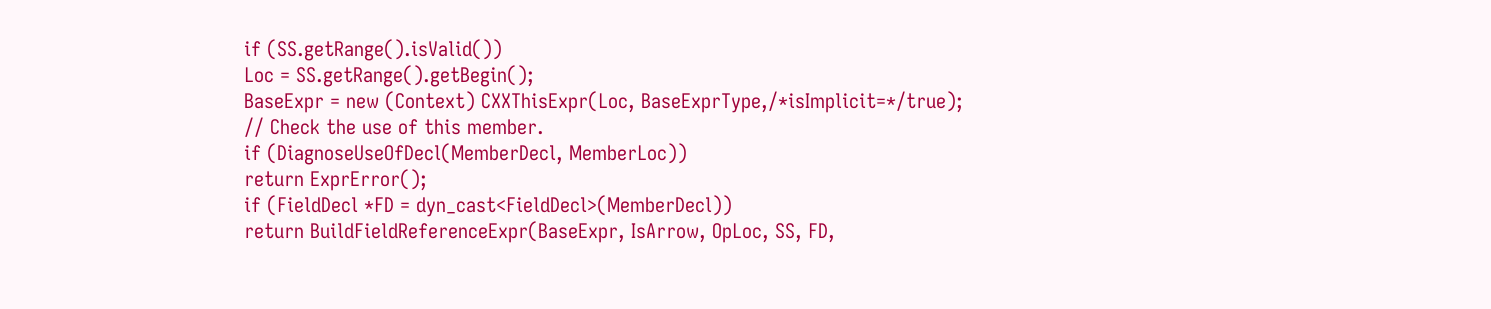if (SS.getRange().isValid())
Loc = SS.getRange().getBegin();
BaseExpr = new (Context) CXXThisExpr(Loc, BaseExprType,/*isImplicit=*/true);
// Check the use of this member.
if (DiagnoseUseOfDecl(MemberDecl, MemberLoc))
return ExprError();
if (FieldDecl *FD = dyn_cast<FieldDecl>(MemberDecl))
return BuildFieldReferenceExpr(BaseExpr, IsArrow, OpLoc, SS, FD,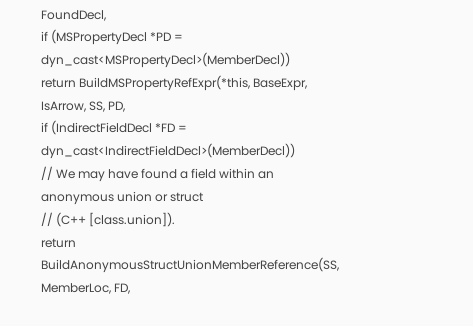FoundDecl,
if (MSPropertyDecl *PD = dyn_cast<MSPropertyDecl>(MemberDecl))
return BuildMSPropertyRefExpr(*this, BaseExpr, IsArrow, SS, PD,
if (IndirectFieldDecl *FD = dyn_cast<IndirectFieldDecl>(MemberDecl))
// We may have found a field within an anonymous union or struct
// (C++ [class.union]).
return BuildAnonymousStructUnionMemberReference(SS, MemberLoc, FD,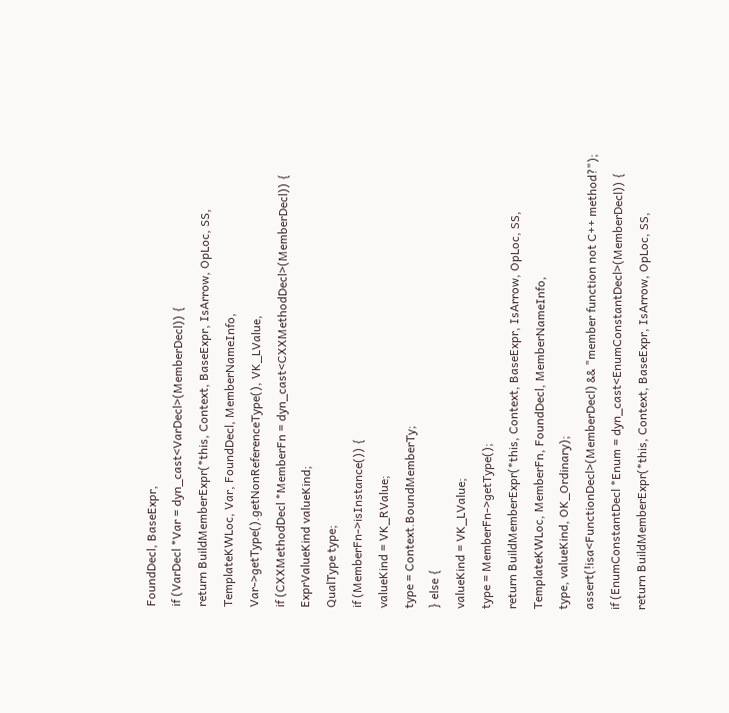FoundDecl, BaseExpr,
if (VarDecl *Var = dyn_cast<VarDecl>(MemberDecl)) {
return BuildMemberExpr(*this, Context, BaseExpr, IsArrow, OpLoc, SS,
TemplateKWLoc, Var, FoundDecl, MemberNameInfo,
Var->getType().getNonReferenceType(), VK_LValue,
if (CXXMethodDecl *MemberFn = dyn_cast<CXXMethodDecl>(MemberDecl)) {
ExprValueKind valueKind;
QualType type;
if (MemberFn->isInstance()) {
valueKind = VK_RValue;
type = Context.BoundMemberTy;
} else {
valueKind = VK_LValue;
type = MemberFn->getType();
return BuildMemberExpr(*this, Context, BaseExpr, IsArrow, OpLoc, SS,
TemplateKWLoc, MemberFn, FoundDecl, MemberNameInfo,
type, valueKind, OK_Ordinary);
assert(!isa<FunctionDecl>(MemberDecl) && "member function not C++ method?");
if (EnumConstantDecl *Enum = dyn_cast<EnumConstantDecl>(MemberDecl)) {
return BuildMemberExpr(*this, Context, BaseExpr, IsArrow, OpLoc, SS,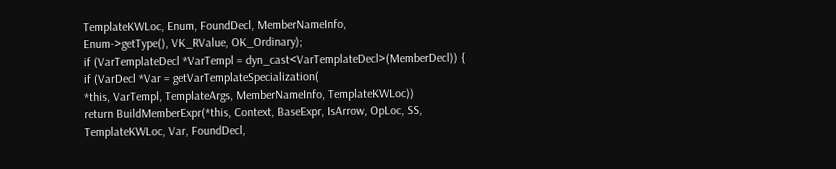TemplateKWLoc, Enum, FoundDecl, MemberNameInfo,
Enum->getType(), VK_RValue, OK_Ordinary);
if (VarTemplateDecl *VarTempl = dyn_cast<VarTemplateDecl>(MemberDecl)) {
if (VarDecl *Var = getVarTemplateSpecialization(
*this, VarTempl, TemplateArgs, MemberNameInfo, TemplateKWLoc))
return BuildMemberExpr(*this, Context, BaseExpr, IsArrow, OpLoc, SS,
TemplateKWLoc, Var, FoundDecl,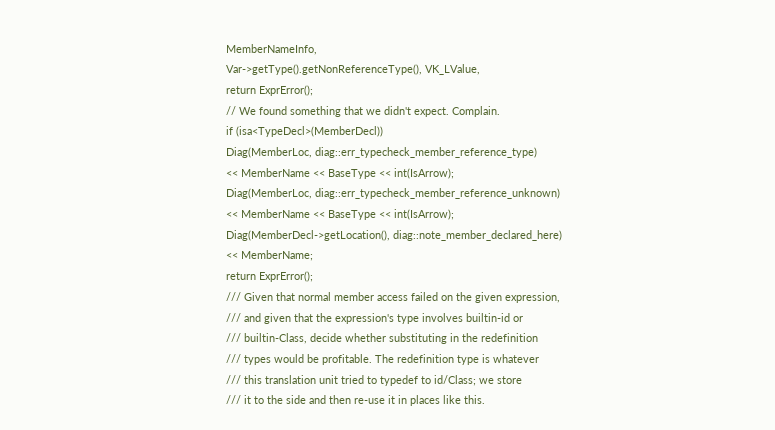MemberNameInfo,
Var->getType().getNonReferenceType(), VK_LValue,
return ExprError();
// We found something that we didn't expect. Complain.
if (isa<TypeDecl>(MemberDecl))
Diag(MemberLoc, diag::err_typecheck_member_reference_type)
<< MemberName << BaseType << int(IsArrow);
Diag(MemberLoc, diag::err_typecheck_member_reference_unknown)
<< MemberName << BaseType << int(IsArrow);
Diag(MemberDecl->getLocation(), diag::note_member_declared_here)
<< MemberName;
return ExprError();
/// Given that normal member access failed on the given expression,
/// and given that the expression's type involves builtin-id or
/// builtin-Class, decide whether substituting in the redefinition
/// types would be profitable. The redefinition type is whatever
/// this translation unit tried to typedef to id/Class; we store
/// it to the side and then re-use it in places like this.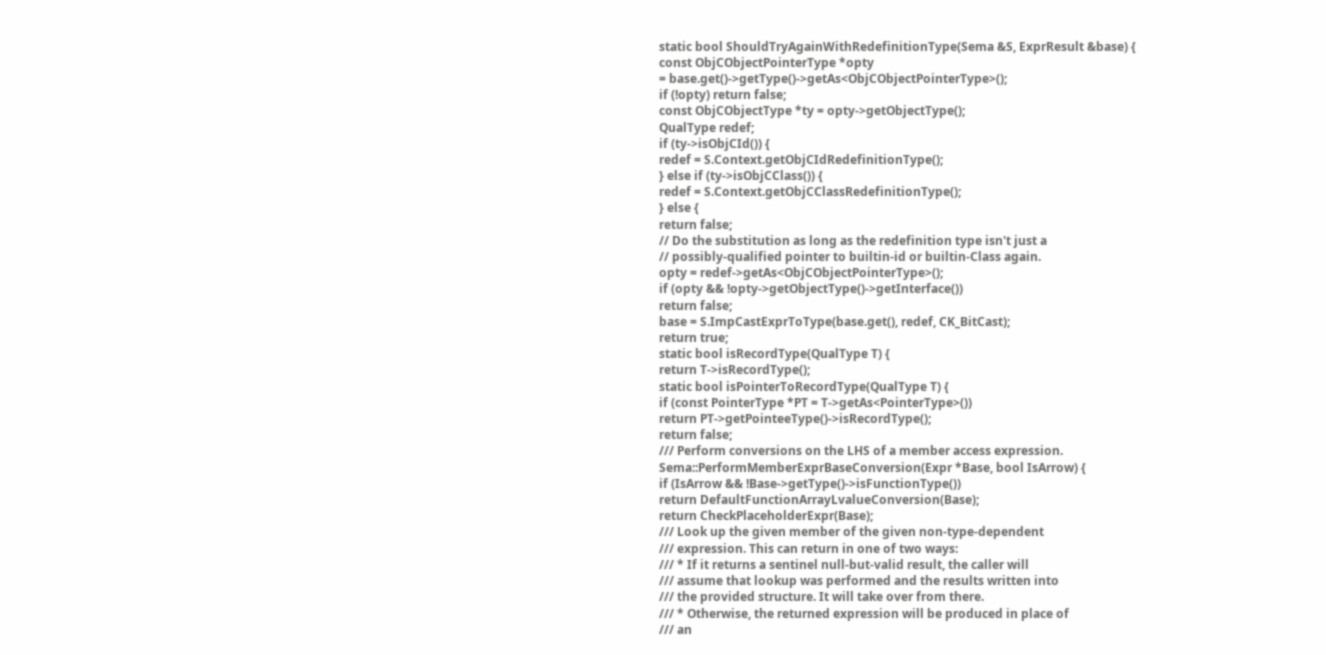static bool ShouldTryAgainWithRedefinitionType(Sema &S, ExprResult &base) {
const ObjCObjectPointerType *opty
= base.get()->getType()->getAs<ObjCObjectPointerType>();
if (!opty) return false;
const ObjCObjectType *ty = opty->getObjectType();
QualType redef;
if (ty->isObjCId()) {
redef = S.Context.getObjCIdRedefinitionType();
} else if (ty->isObjCClass()) {
redef = S.Context.getObjCClassRedefinitionType();
} else {
return false;
// Do the substitution as long as the redefinition type isn't just a
// possibly-qualified pointer to builtin-id or builtin-Class again.
opty = redef->getAs<ObjCObjectPointerType>();
if (opty && !opty->getObjectType()->getInterface())
return false;
base = S.ImpCastExprToType(base.get(), redef, CK_BitCast);
return true;
static bool isRecordType(QualType T) {
return T->isRecordType();
static bool isPointerToRecordType(QualType T) {
if (const PointerType *PT = T->getAs<PointerType>())
return PT->getPointeeType()->isRecordType();
return false;
/// Perform conversions on the LHS of a member access expression.
Sema::PerformMemberExprBaseConversion(Expr *Base, bool IsArrow) {
if (IsArrow && !Base->getType()->isFunctionType())
return DefaultFunctionArrayLvalueConversion(Base);
return CheckPlaceholderExpr(Base);
/// Look up the given member of the given non-type-dependent
/// expression. This can return in one of two ways:
/// * If it returns a sentinel null-but-valid result, the caller will
/// assume that lookup was performed and the results written into
/// the provided structure. It will take over from there.
/// * Otherwise, the returned expression will be produced in place of
/// an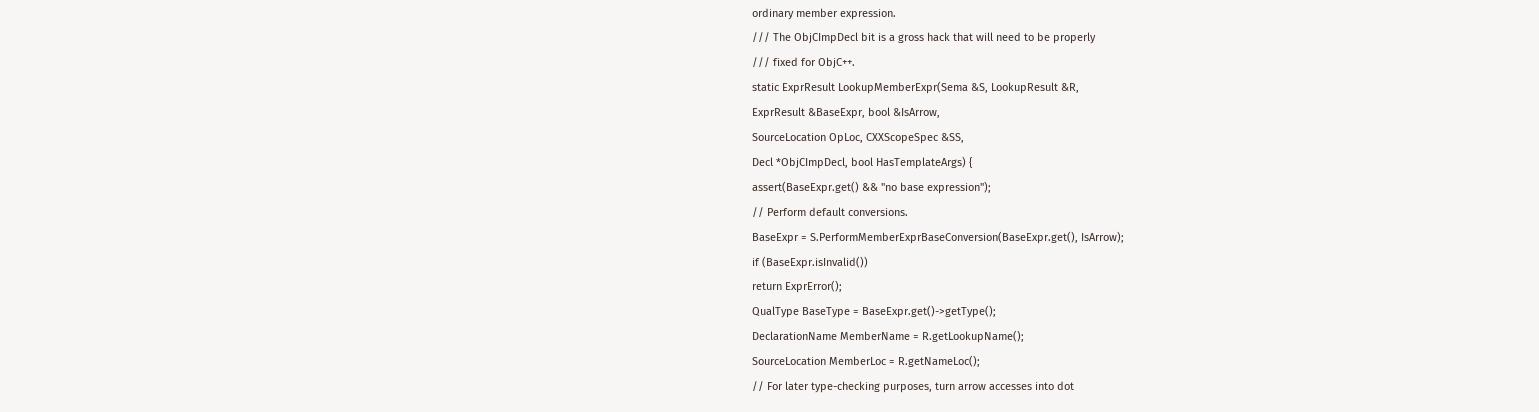ordinary member expression.
/// The ObjCImpDecl bit is a gross hack that will need to be properly
/// fixed for ObjC++.
static ExprResult LookupMemberExpr(Sema &S, LookupResult &R,
ExprResult &BaseExpr, bool &IsArrow,
SourceLocation OpLoc, CXXScopeSpec &SS,
Decl *ObjCImpDecl, bool HasTemplateArgs) {
assert(BaseExpr.get() && "no base expression");
// Perform default conversions.
BaseExpr = S.PerformMemberExprBaseConversion(BaseExpr.get(), IsArrow);
if (BaseExpr.isInvalid())
return ExprError();
QualType BaseType = BaseExpr.get()->getType();
DeclarationName MemberName = R.getLookupName();
SourceLocation MemberLoc = R.getNameLoc();
// For later type-checking purposes, turn arrow accesses into dot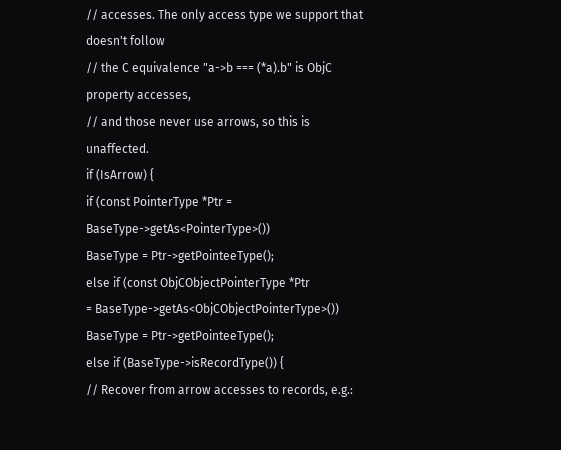// accesses. The only access type we support that doesn't follow
// the C equivalence "a->b === (*a).b" is ObjC property accesses,
// and those never use arrows, so this is unaffected.
if (IsArrow) {
if (const PointerType *Ptr = BaseType->getAs<PointerType>())
BaseType = Ptr->getPointeeType();
else if (const ObjCObjectPointerType *Ptr
= BaseType->getAs<ObjCObjectPointerType>())
BaseType = Ptr->getPointeeType();
else if (BaseType->isRecordType()) {
// Recover from arrow accesses to records, e.g.: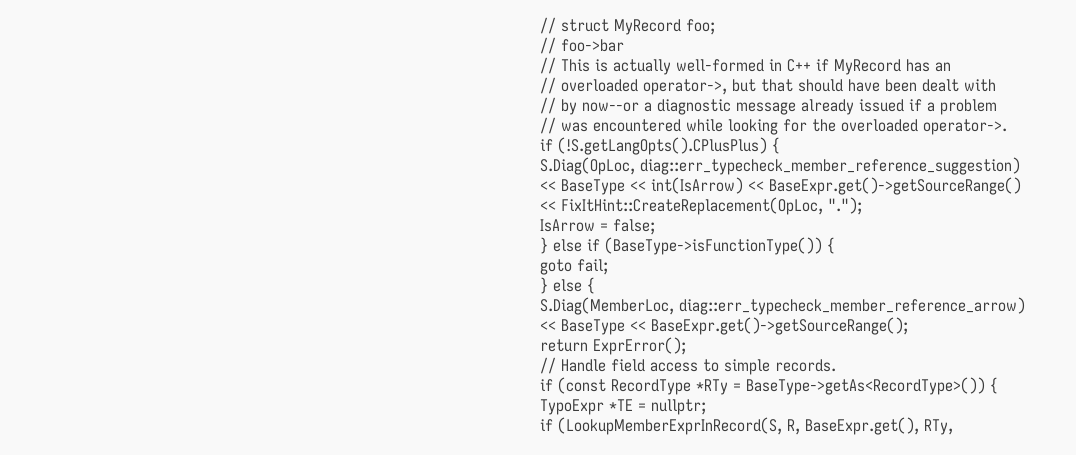// struct MyRecord foo;
// foo->bar
// This is actually well-formed in C++ if MyRecord has an
// overloaded operator->, but that should have been dealt with
// by now--or a diagnostic message already issued if a problem
// was encountered while looking for the overloaded operator->.
if (!S.getLangOpts().CPlusPlus) {
S.Diag(OpLoc, diag::err_typecheck_member_reference_suggestion)
<< BaseType << int(IsArrow) << BaseExpr.get()->getSourceRange()
<< FixItHint::CreateReplacement(OpLoc, ".");
IsArrow = false;
} else if (BaseType->isFunctionType()) {
goto fail;
} else {
S.Diag(MemberLoc, diag::err_typecheck_member_reference_arrow)
<< BaseType << BaseExpr.get()->getSourceRange();
return ExprError();
// Handle field access to simple records.
if (const RecordType *RTy = BaseType->getAs<RecordType>()) {
TypoExpr *TE = nullptr;
if (LookupMemberExprInRecord(S, R, BaseExpr.get(), RTy,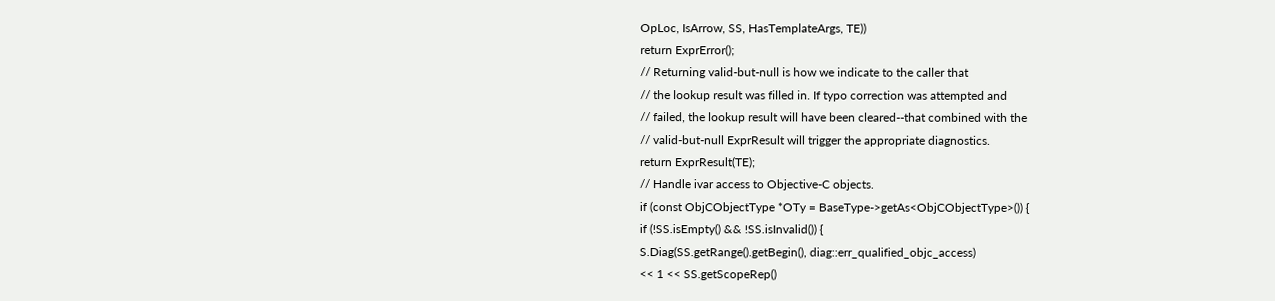OpLoc, IsArrow, SS, HasTemplateArgs, TE))
return ExprError();
// Returning valid-but-null is how we indicate to the caller that
// the lookup result was filled in. If typo correction was attempted and
// failed, the lookup result will have been cleared--that combined with the
// valid-but-null ExprResult will trigger the appropriate diagnostics.
return ExprResult(TE);
// Handle ivar access to Objective-C objects.
if (const ObjCObjectType *OTy = BaseType->getAs<ObjCObjectType>()) {
if (!SS.isEmpty() && !SS.isInvalid()) {
S.Diag(SS.getRange().getBegin(), diag::err_qualified_objc_access)
<< 1 << SS.getScopeRep()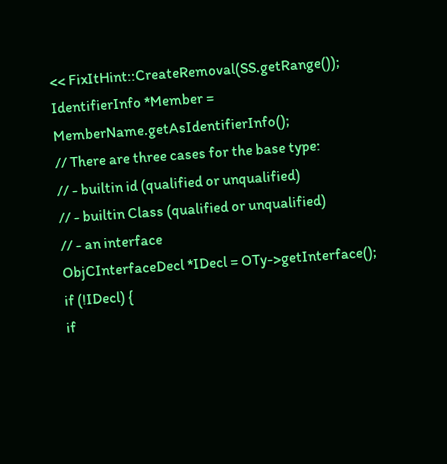<< FixItHint::CreateRemoval(SS.getRange());
IdentifierInfo *Member = MemberName.getAsIdentifierInfo();
// There are three cases for the base type:
// - builtin id (qualified or unqualified)
// - builtin Class (qualified or unqualified)
// - an interface
ObjCInterfaceDecl *IDecl = OTy->getInterface();
if (!IDecl) {
if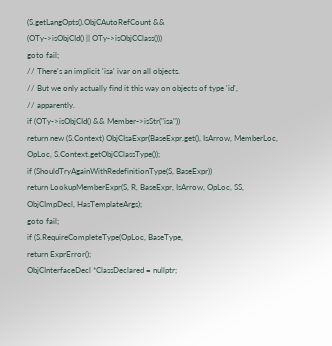(S.getLangOpts().ObjCAutoRefCount &&
(OTy->isObjCId() || OTy->isObjCClass()))
goto fail;
// There's an implicit 'isa' ivar on all objects.
// But we only actually find it this way on objects of type 'id',
// apparently.
if (OTy->isObjCId() && Member->isStr("isa"))
return new (S.Context) ObjCIsaExpr(BaseExpr.get(), IsArrow, MemberLoc,
OpLoc, S.Context.getObjCClassType());
if (ShouldTryAgainWithRedefinitionType(S, BaseExpr))
return LookupMemberExpr(S, R, BaseExpr, IsArrow, OpLoc, SS,
ObjCImpDecl, HasTemplateArgs);
goto fail;
if (S.RequireCompleteType(OpLoc, BaseType,
return ExprError();
ObjCInterfaceDecl *ClassDeclared = nullptr;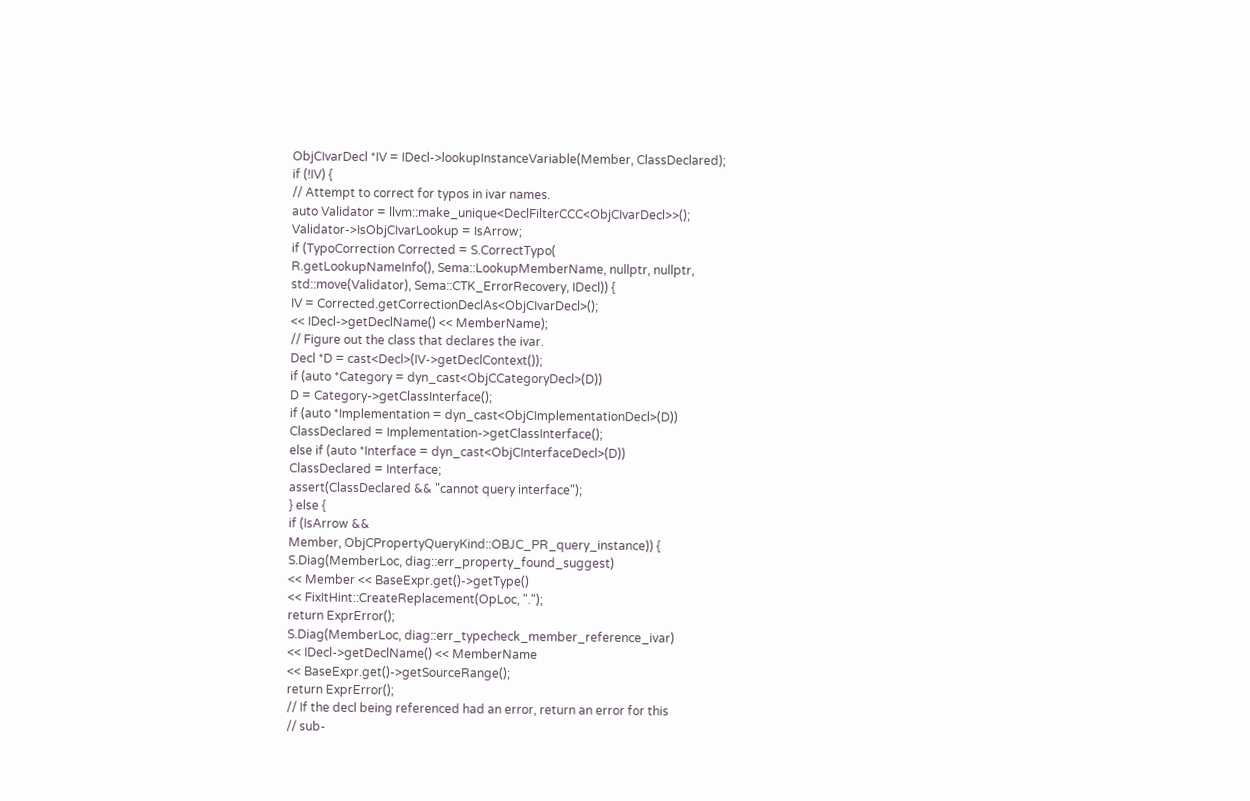ObjCIvarDecl *IV = IDecl->lookupInstanceVariable(Member, ClassDeclared);
if (!IV) {
// Attempt to correct for typos in ivar names.
auto Validator = llvm::make_unique<DeclFilterCCC<ObjCIvarDecl>>();
Validator->IsObjCIvarLookup = IsArrow;
if (TypoCorrection Corrected = S.CorrectTypo(
R.getLookupNameInfo(), Sema::LookupMemberName, nullptr, nullptr,
std::move(Validator), Sema::CTK_ErrorRecovery, IDecl)) {
IV = Corrected.getCorrectionDeclAs<ObjCIvarDecl>();
<< IDecl->getDeclName() << MemberName);
// Figure out the class that declares the ivar.
Decl *D = cast<Decl>(IV->getDeclContext());
if (auto *Category = dyn_cast<ObjCCategoryDecl>(D))
D = Category->getClassInterface();
if (auto *Implementation = dyn_cast<ObjCImplementationDecl>(D))
ClassDeclared = Implementation->getClassInterface();
else if (auto *Interface = dyn_cast<ObjCInterfaceDecl>(D))
ClassDeclared = Interface;
assert(ClassDeclared && "cannot query interface");
} else {
if (IsArrow &&
Member, ObjCPropertyQueryKind::OBJC_PR_query_instance)) {
S.Diag(MemberLoc, diag::err_property_found_suggest)
<< Member << BaseExpr.get()->getType()
<< FixItHint::CreateReplacement(OpLoc, ".");
return ExprError();
S.Diag(MemberLoc, diag::err_typecheck_member_reference_ivar)
<< IDecl->getDeclName() << MemberName
<< BaseExpr.get()->getSourceRange();
return ExprError();
// If the decl being referenced had an error, return an error for this
// sub-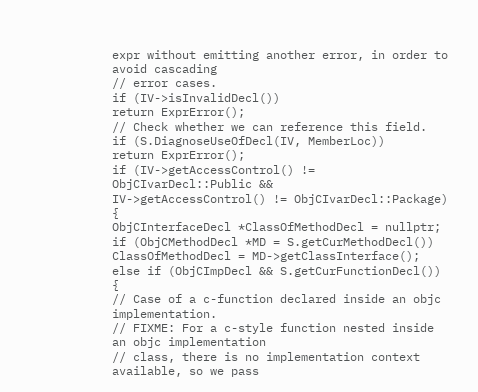expr without emitting another error, in order to avoid cascading
// error cases.
if (IV->isInvalidDecl())
return ExprError();
// Check whether we can reference this field.
if (S.DiagnoseUseOfDecl(IV, MemberLoc))
return ExprError();
if (IV->getAccessControl() != ObjCIvarDecl::Public &&
IV->getAccessControl() != ObjCIvarDecl::Package) {
ObjCInterfaceDecl *ClassOfMethodDecl = nullptr;
if (ObjCMethodDecl *MD = S.getCurMethodDecl())
ClassOfMethodDecl = MD->getClassInterface();
else if (ObjCImpDecl && S.getCurFunctionDecl()) {
// Case of a c-function declared inside an objc implementation.
// FIXME: For a c-style function nested inside an objc implementation
// class, there is no implementation context available, so we pass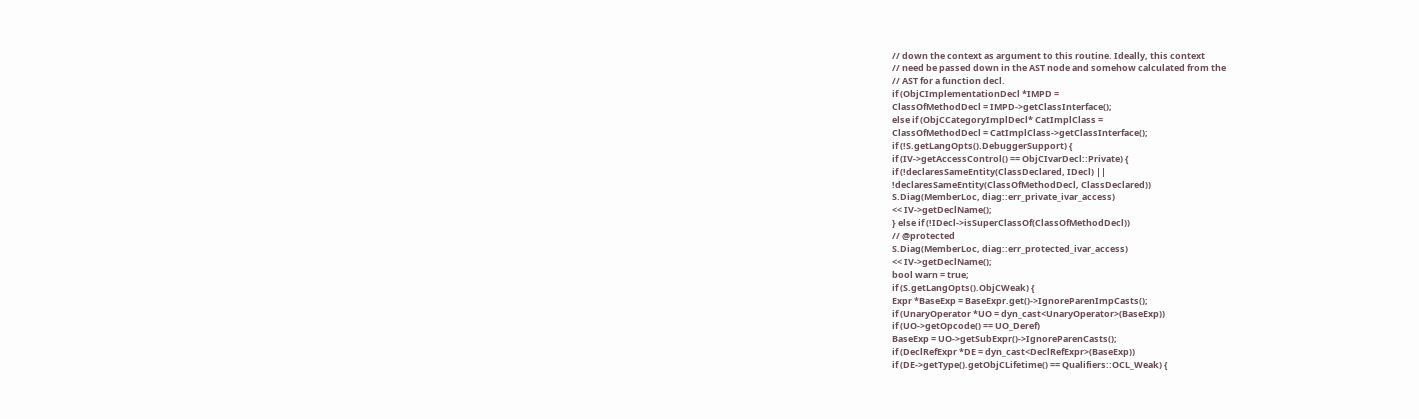// down the context as argument to this routine. Ideally, this context
// need be passed down in the AST node and somehow calculated from the
// AST for a function decl.
if (ObjCImplementationDecl *IMPD =
ClassOfMethodDecl = IMPD->getClassInterface();
else if (ObjCCategoryImplDecl* CatImplClass =
ClassOfMethodDecl = CatImplClass->getClassInterface();
if (!S.getLangOpts().DebuggerSupport) {
if (IV->getAccessControl() == ObjCIvarDecl::Private) {
if (!declaresSameEntity(ClassDeclared, IDecl) ||
!declaresSameEntity(ClassOfMethodDecl, ClassDeclared))
S.Diag(MemberLoc, diag::err_private_ivar_access)
<< IV->getDeclName();
} else if (!IDecl->isSuperClassOf(ClassOfMethodDecl))
// @protected
S.Diag(MemberLoc, diag::err_protected_ivar_access)
<< IV->getDeclName();
bool warn = true;
if (S.getLangOpts().ObjCWeak) {
Expr *BaseExp = BaseExpr.get()->IgnoreParenImpCasts();
if (UnaryOperator *UO = dyn_cast<UnaryOperator>(BaseExp))
if (UO->getOpcode() == UO_Deref)
BaseExp = UO->getSubExpr()->IgnoreParenCasts();
if (DeclRefExpr *DE = dyn_cast<DeclRefExpr>(BaseExp))
if (DE->getType().getObjCLifetime() == Qualifiers::OCL_Weak) {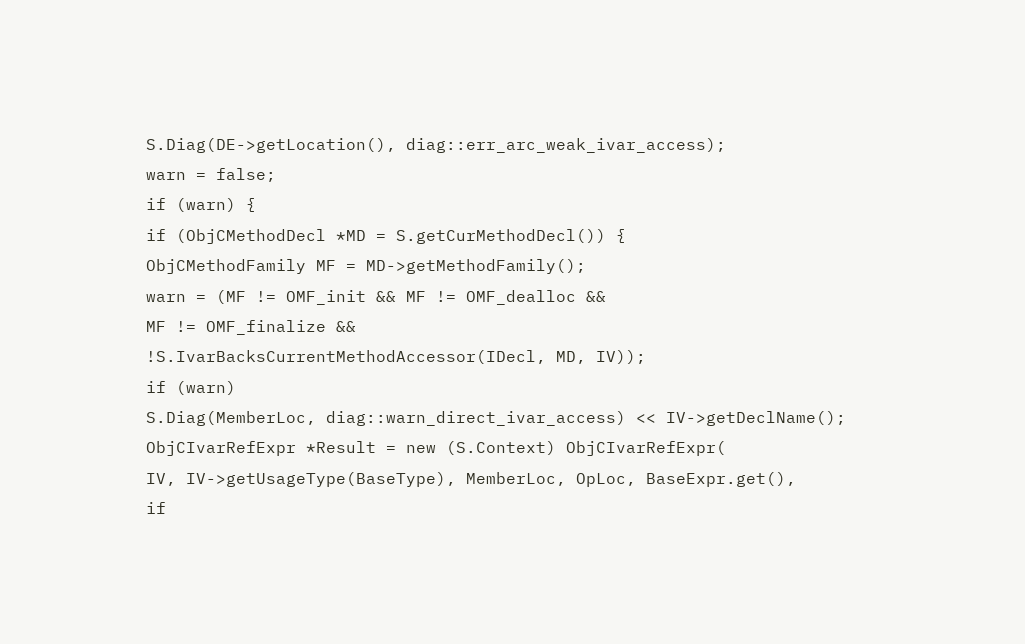S.Diag(DE->getLocation(), diag::err_arc_weak_ivar_access);
warn = false;
if (warn) {
if (ObjCMethodDecl *MD = S.getCurMethodDecl()) {
ObjCMethodFamily MF = MD->getMethodFamily();
warn = (MF != OMF_init && MF != OMF_dealloc &&
MF != OMF_finalize &&
!S.IvarBacksCurrentMethodAccessor(IDecl, MD, IV));
if (warn)
S.Diag(MemberLoc, diag::warn_direct_ivar_access) << IV->getDeclName();
ObjCIvarRefExpr *Result = new (S.Context) ObjCIvarRefExpr(
IV, IV->getUsageType(BaseType), MemberLoc, OpLoc, BaseExpr.get(),
if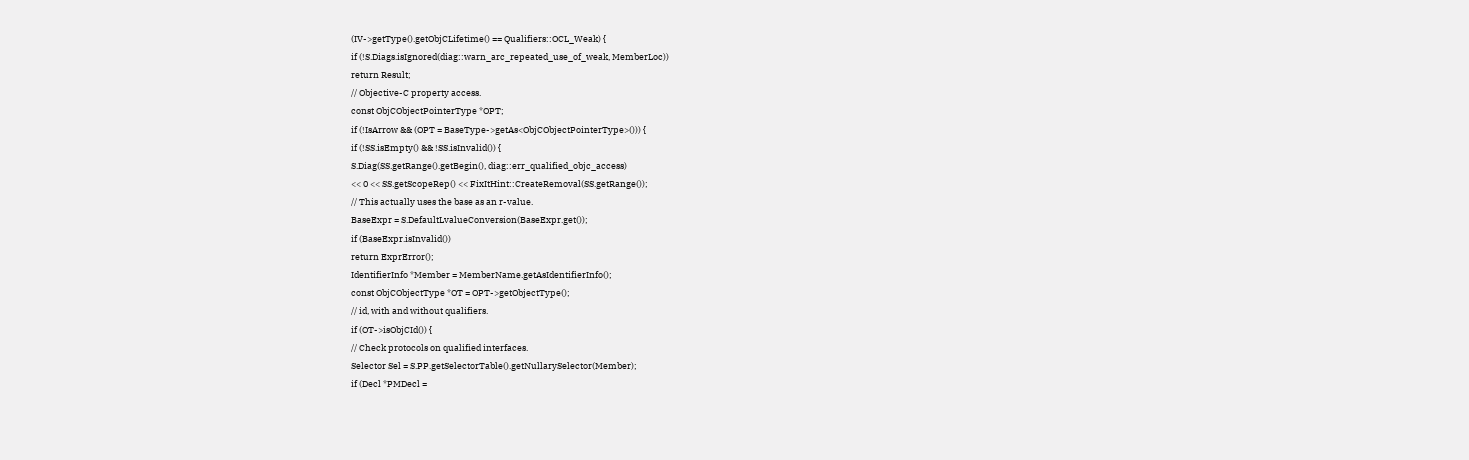(IV->getType().getObjCLifetime() == Qualifiers::OCL_Weak) {
if (!S.Diags.isIgnored(diag::warn_arc_repeated_use_of_weak, MemberLoc))
return Result;
// Objective-C property access.
const ObjCObjectPointerType *OPT;
if (!IsArrow && (OPT = BaseType->getAs<ObjCObjectPointerType>())) {
if (!SS.isEmpty() && !SS.isInvalid()) {
S.Diag(SS.getRange().getBegin(), diag::err_qualified_objc_access)
<< 0 << SS.getScopeRep() << FixItHint::CreateRemoval(SS.getRange());
// This actually uses the base as an r-value.
BaseExpr = S.DefaultLvalueConversion(BaseExpr.get());
if (BaseExpr.isInvalid())
return ExprError();
IdentifierInfo *Member = MemberName.getAsIdentifierInfo();
const ObjCObjectType *OT = OPT->getObjectType();
// id, with and without qualifiers.
if (OT->isObjCId()) {
// Check protocols on qualified interfaces.
Selector Sel = S.PP.getSelectorTable().getNullarySelector(Member);
if (Decl *PMDecl =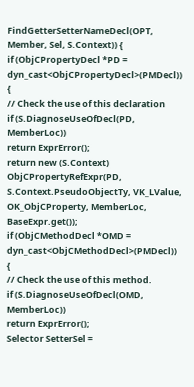FindGetterSetterNameDecl(OPT, Member, Sel, S.Context)) {
if (ObjCPropertyDecl *PD = dyn_cast<ObjCPropertyDecl>(PMDecl)) {
// Check the use of this declaration
if (S.DiagnoseUseOfDecl(PD, MemberLoc))
return ExprError();
return new (S.Context)
ObjCPropertyRefExpr(PD, S.Context.PseudoObjectTy, VK_LValue,
OK_ObjCProperty, MemberLoc, BaseExpr.get());
if (ObjCMethodDecl *OMD = dyn_cast<ObjCMethodDecl>(PMDecl)) {
// Check the use of this method.
if (S.DiagnoseUseOfDecl(OMD, MemberLoc))
return ExprError();
Selector SetterSel =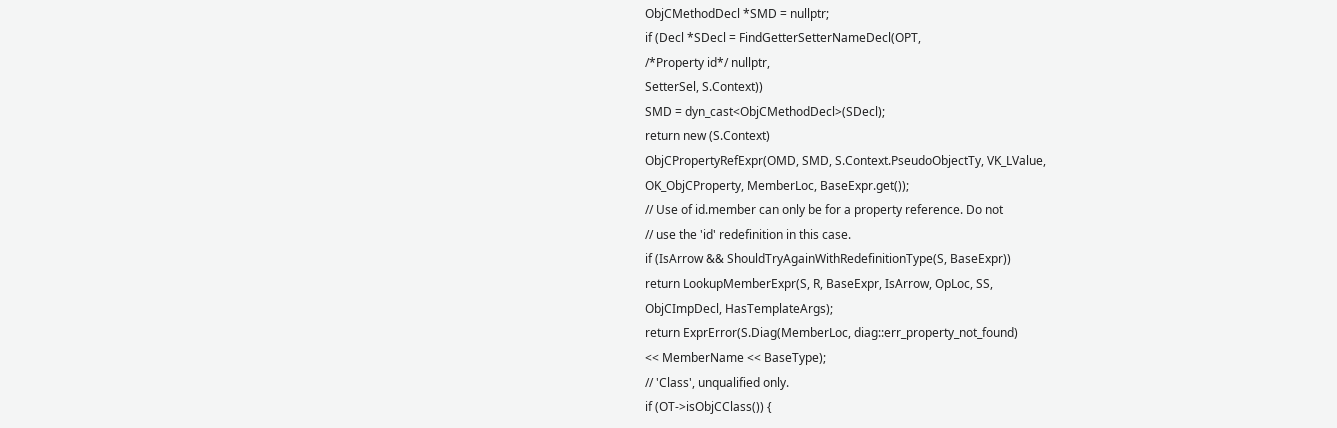ObjCMethodDecl *SMD = nullptr;
if (Decl *SDecl = FindGetterSetterNameDecl(OPT,
/*Property id*/ nullptr,
SetterSel, S.Context))
SMD = dyn_cast<ObjCMethodDecl>(SDecl);
return new (S.Context)
ObjCPropertyRefExpr(OMD, SMD, S.Context.PseudoObjectTy, VK_LValue,
OK_ObjCProperty, MemberLoc, BaseExpr.get());
// Use of id.member can only be for a property reference. Do not
// use the 'id' redefinition in this case.
if (IsArrow && ShouldTryAgainWithRedefinitionType(S, BaseExpr))
return LookupMemberExpr(S, R, BaseExpr, IsArrow, OpLoc, SS,
ObjCImpDecl, HasTemplateArgs);
return ExprError(S.Diag(MemberLoc, diag::err_property_not_found)
<< MemberName << BaseType);
// 'Class', unqualified only.
if (OT->isObjCClass()) {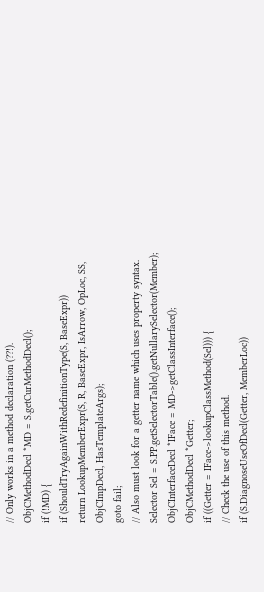// Only works in a method declaration (??!).
ObjCMethodDecl *MD = S.getCurMethodDecl();
if (!MD) {
if (ShouldTryAgainWithRedefinitionType(S, BaseExpr))
return LookupMemberExpr(S, R, BaseExpr, IsArrow, OpLoc, SS,
ObjCImpDecl, HasTemplateArgs);
goto fail;
// Also must look for a getter name which uses property syntax.
Selector Sel = S.PP.getSelectorTable().getNullarySelector(Member);
ObjCInterfaceDecl *IFace = MD->getClassInterface();
ObjCMethodDecl *Getter;
if ((Getter = IFace->lookupClassMethod(Sel))) {
// Check the use of this method.
if (S.DiagnoseUseOfDecl(Getter, MemberLoc))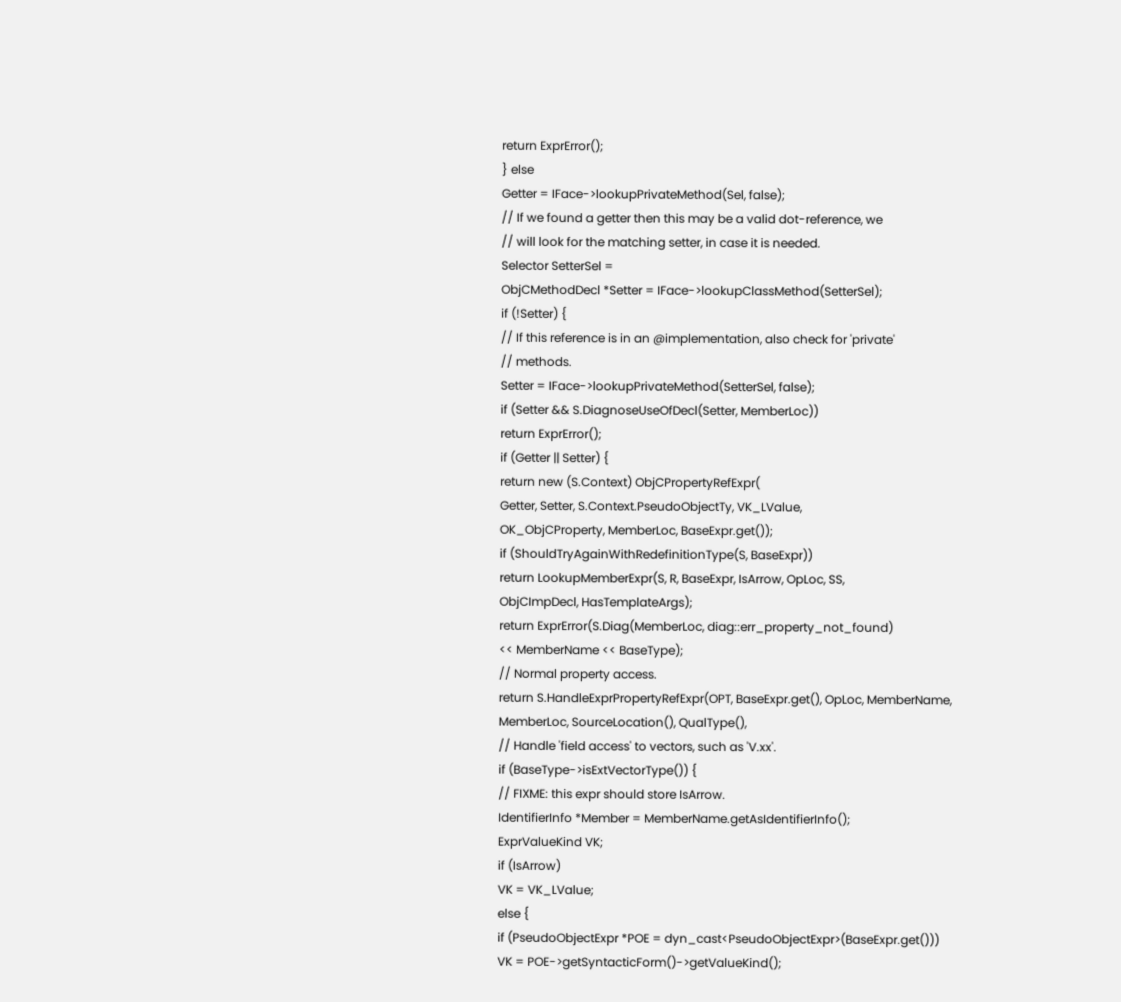return ExprError();
} else
Getter = IFace->lookupPrivateMethod(Sel, false);
// If we found a getter then this may be a valid dot-reference, we
// will look for the matching setter, in case it is needed.
Selector SetterSel =
ObjCMethodDecl *Setter = IFace->lookupClassMethod(SetterSel);
if (!Setter) {
// If this reference is in an @implementation, also check for 'private'
// methods.
Setter = IFace->lookupPrivateMethod(SetterSel, false);
if (Setter && S.DiagnoseUseOfDecl(Setter, MemberLoc))
return ExprError();
if (Getter || Setter) {
return new (S.Context) ObjCPropertyRefExpr(
Getter, Setter, S.Context.PseudoObjectTy, VK_LValue,
OK_ObjCProperty, MemberLoc, BaseExpr.get());
if (ShouldTryAgainWithRedefinitionType(S, BaseExpr))
return LookupMemberExpr(S, R, BaseExpr, IsArrow, OpLoc, SS,
ObjCImpDecl, HasTemplateArgs);
return ExprError(S.Diag(MemberLoc, diag::err_property_not_found)
<< MemberName << BaseType);
// Normal property access.
return S.HandleExprPropertyRefExpr(OPT, BaseExpr.get(), OpLoc, MemberName,
MemberLoc, SourceLocation(), QualType(),
// Handle 'field access' to vectors, such as 'V.xx'.
if (BaseType->isExtVectorType()) {
// FIXME: this expr should store IsArrow.
IdentifierInfo *Member = MemberName.getAsIdentifierInfo();
ExprValueKind VK;
if (IsArrow)
VK = VK_LValue;
else {
if (PseudoObjectExpr *POE = dyn_cast<PseudoObjectExpr>(BaseExpr.get()))
VK = POE->getSyntacticForm()->getValueKind();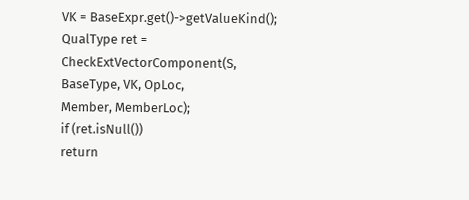VK = BaseExpr.get()->getValueKind();
QualType ret = CheckExtVectorComponent(S, BaseType, VK, OpLoc,
Member, MemberLoc);
if (ret.isNull())
return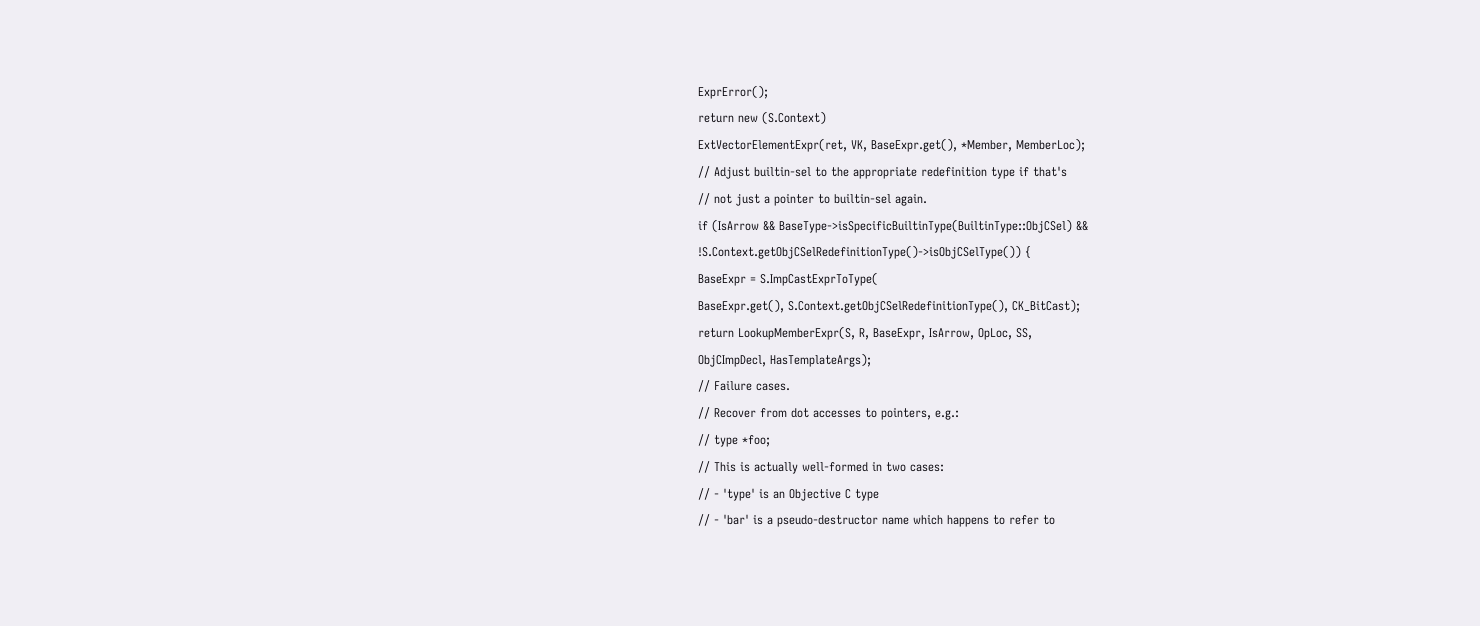ExprError();
return new (S.Context)
ExtVectorElementExpr(ret, VK, BaseExpr.get(), *Member, MemberLoc);
// Adjust builtin-sel to the appropriate redefinition type if that's
// not just a pointer to builtin-sel again.
if (IsArrow && BaseType->isSpecificBuiltinType(BuiltinType::ObjCSel) &&
!S.Context.getObjCSelRedefinitionType()->isObjCSelType()) {
BaseExpr = S.ImpCastExprToType(
BaseExpr.get(), S.Context.getObjCSelRedefinitionType(), CK_BitCast);
return LookupMemberExpr(S, R, BaseExpr, IsArrow, OpLoc, SS,
ObjCImpDecl, HasTemplateArgs);
// Failure cases.
// Recover from dot accesses to pointers, e.g.:
// type *foo;
// This is actually well-formed in two cases:
// - 'type' is an Objective C type
// - 'bar' is a pseudo-destructor name which happens to refer to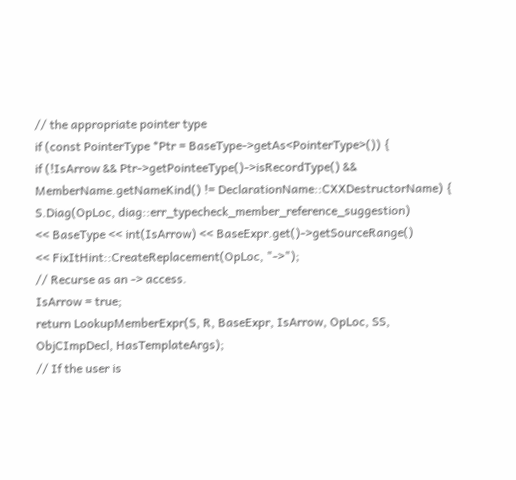// the appropriate pointer type
if (const PointerType *Ptr = BaseType->getAs<PointerType>()) {
if (!IsArrow && Ptr->getPointeeType()->isRecordType() &&
MemberName.getNameKind() != DeclarationName::CXXDestructorName) {
S.Diag(OpLoc, diag::err_typecheck_member_reference_suggestion)
<< BaseType << int(IsArrow) << BaseExpr.get()->getSourceRange()
<< FixItHint::CreateReplacement(OpLoc, "->");
// Recurse as an -> access.
IsArrow = true;
return LookupMemberExpr(S, R, BaseExpr, IsArrow, OpLoc, SS,
ObjCImpDecl, HasTemplateArgs);
// If the user is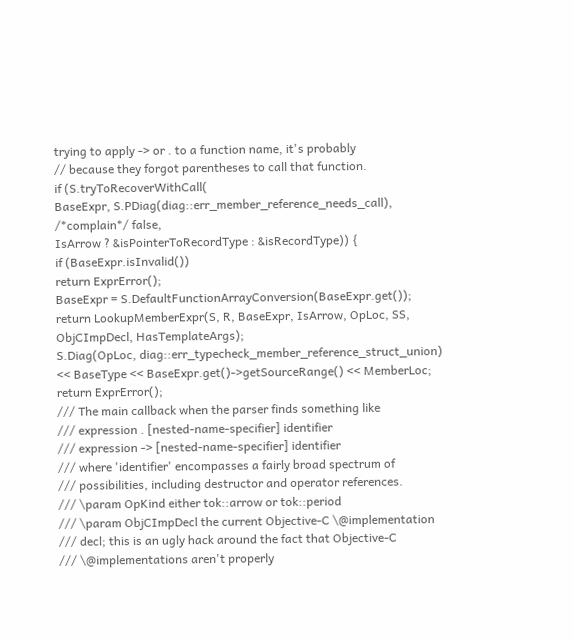trying to apply -> or . to a function name, it's probably
// because they forgot parentheses to call that function.
if (S.tryToRecoverWithCall(
BaseExpr, S.PDiag(diag::err_member_reference_needs_call),
/*complain*/ false,
IsArrow ? &isPointerToRecordType : &isRecordType)) {
if (BaseExpr.isInvalid())
return ExprError();
BaseExpr = S.DefaultFunctionArrayConversion(BaseExpr.get());
return LookupMemberExpr(S, R, BaseExpr, IsArrow, OpLoc, SS,
ObjCImpDecl, HasTemplateArgs);
S.Diag(OpLoc, diag::err_typecheck_member_reference_struct_union)
<< BaseType << BaseExpr.get()->getSourceRange() << MemberLoc;
return ExprError();
/// The main callback when the parser finds something like
/// expression . [nested-name-specifier] identifier
/// expression -> [nested-name-specifier] identifier
/// where 'identifier' encompasses a fairly broad spectrum of
/// possibilities, including destructor and operator references.
/// \param OpKind either tok::arrow or tok::period
/// \param ObjCImpDecl the current Objective-C \@implementation
/// decl; this is an ugly hack around the fact that Objective-C
/// \@implementations aren't properly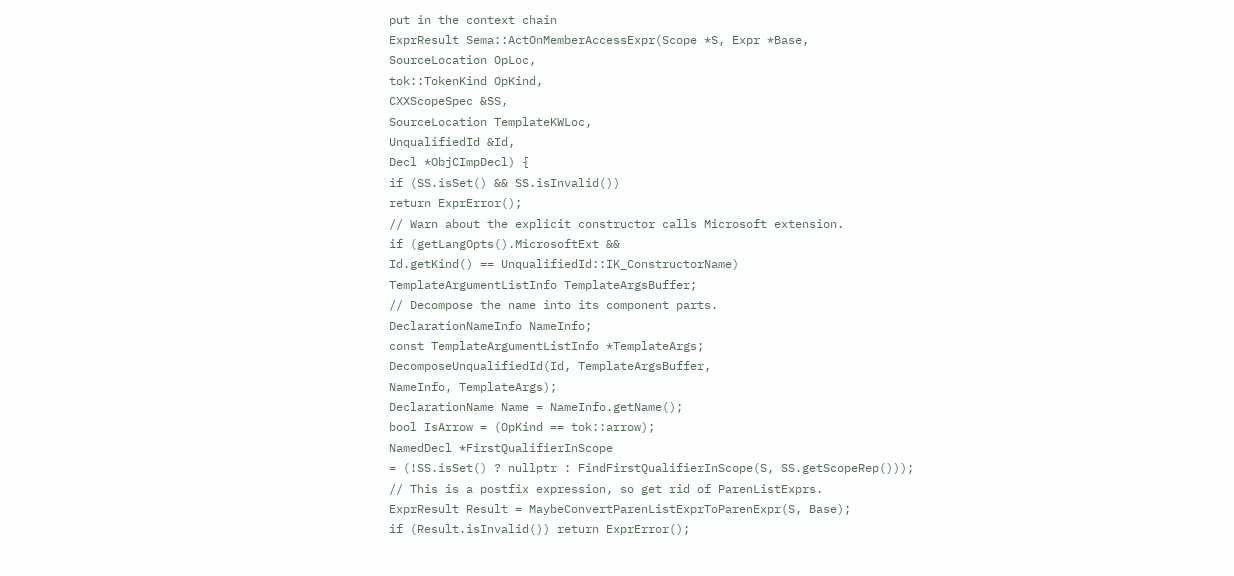put in the context chain
ExprResult Sema::ActOnMemberAccessExpr(Scope *S, Expr *Base,
SourceLocation OpLoc,
tok::TokenKind OpKind,
CXXScopeSpec &SS,
SourceLocation TemplateKWLoc,
UnqualifiedId &Id,
Decl *ObjCImpDecl) {
if (SS.isSet() && SS.isInvalid())
return ExprError();
// Warn about the explicit constructor calls Microsoft extension.
if (getLangOpts().MicrosoftExt &&
Id.getKind() == UnqualifiedId::IK_ConstructorName)
TemplateArgumentListInfo TemplateArgsBuffer;
// Decompose the name into its component parts.
DeclarationNameInfo NameInfo;
const TemplateArgumentListInfo *TemplateArgs;
DecomposeUnqualifiedId(Id, TemplateArgsBuffer,
NameInfo, TemplateArgs);
DeclarationName Name = NameInfo.getName();
bool IsArrow = (OpKind == tok::arrow);
NamedDecl *FirstQualifierInScope
= (!SS.isSet() ? nullptr : FindFirstQualifierInScope(S, SS.getScopeRep()));
// This is a postfix expression, so get rid of ParenListExprs.
ExprResult Result = MaybeConvertParenListExprToParenExpr(S, Base);
if (Result.isInvalid()) return ExprError();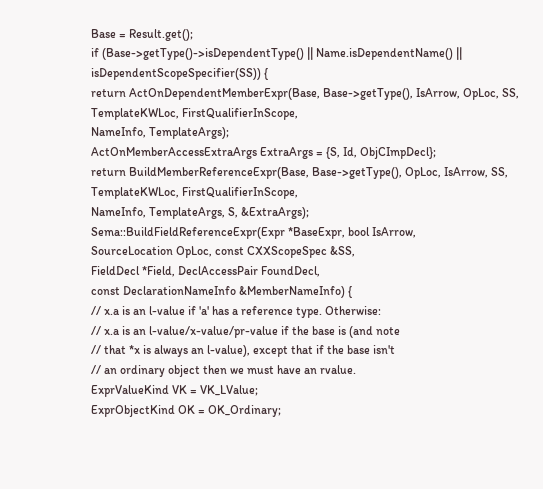Base = Result.get();
if (Base->getType()->isDependentType() || Name.isDependentName() ||
isDependentScopeSpecifier(SS)) {
return ActOnDependentMemberExpr(Base, Base->getType(), IsArrow, OpLoc, SS,
TemplateKWLoc, FirstQualifierInScope,
NameInfo, TemplateArgs);
ActOnMemberAccessExtraArgs ExtraArgs = {S, Id, ObjCImpDecl};
return BuildMemberReferenceExpr(Base, Base->getType(), OpLoc, IsArrow, SS,
TemplateKWLoc, FirstQualifierInScope,
NameInfo, TemplateArgs, S, &ExtraArgs);
Sema::BuildFieldReferenceExpr(Expr *BaseExpr, bool IsArrow,
SourceLocation OpLoc, const CXXScopeSpec &SS,
FieldDecl *Field, DeclAccessPair FoundDecl,
const DeclarationNameInfo &MemberNameInfo) {
// x.a is an l-value if 'a' has a reference type. Otherwise:
// x.a is an l-value/x-value/pr-value if the base is (and note
// that *x is always an l-value), except that if the base isn't
// an ordinary object then we must have an rvalue.
ExprValueKind VK = VK_LValue;
ExprObjectKind OK = OK_Ordinary;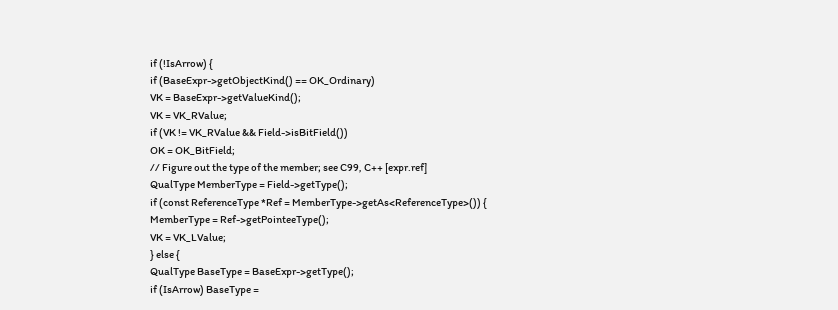if (!IsArrow) {
if (BaseExpr->getObjectKind() == OK_Ordinary)
VK = BaseExpr->getValueKind();
VK = VK_RValue;
if (VK != VK_RValue && Field->isBitField())
OK = OK_BitField;
// Figure out the type of the member; see C99, C++ [expr.ref]
QualType MemberType = Field->getType();
if (const ReferenceType *Ref = MemberType->getAs<ReferenceType>()) {
MemberType = Ref->getPointeeType();
VK = VK_LValue;
} else {
QualType BaseType = BaseExpr->getType();
if (IsArrow) BaseType =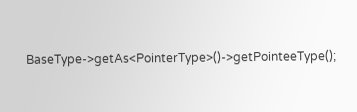BaseType->getAs<PointerType>()->getPointeeType();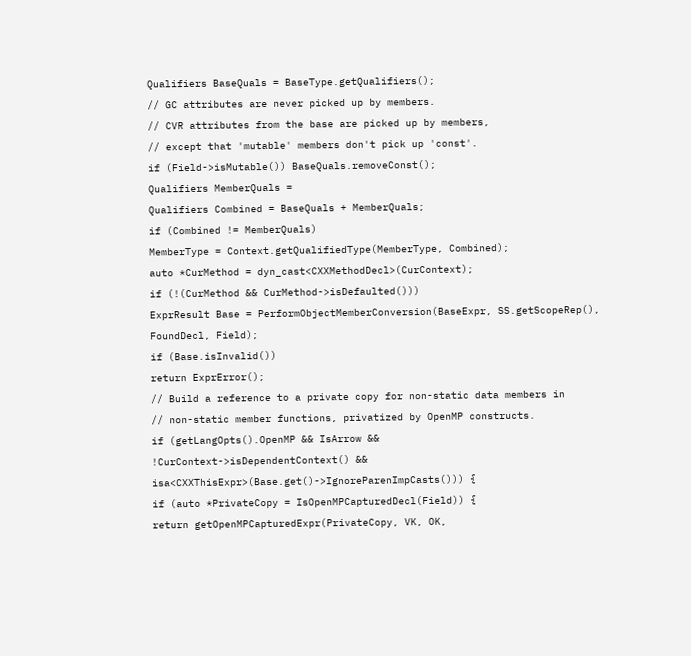Qualifiers BaseQuals = BaseType.getQualifiers();
// GC attributes are never picked up by members.
// CVR attributes from the base are picked up by members,
// except that 'mutable' members don't pick up 'const'.
if (Field->isMutable()) BaseQuals.removeConst();
Qualifiers MemberQuals =
Qualifiers Combined = BaseQuals + MemberQuals;
if (Combined != MemberQuals)
MemberType = Context.getQualifiedType(MemberType, Combined);
auto *CurMethod = dyn_cast<CXXMethodDecl>(CurContext);
if (!(CurMethod && CurMethod->isDefaulted()))
ExprResult Base = PerformObjectMemberConversion(BaseExpr, SS.getScopeRep(),
FoundDecl, Field);
if (Base.isInvalid())
return ExprError();
// Build a reference to a private copy for non-static data members in
// non-static member functions, privatized by OpenMP constructs.
if (getLangOpts().OpenMP && IsArrow &&
!CurContext->isDependentContext() &&
isa<CXXThisExpr>(Base.get()->IgnoreParenImpCasts())) {
if (auto *PrivateCopy = IsOpenMPCapturedDecl(Field)) {
return getOpenMPCapturedExpr(PrivateCopy, VK, OK,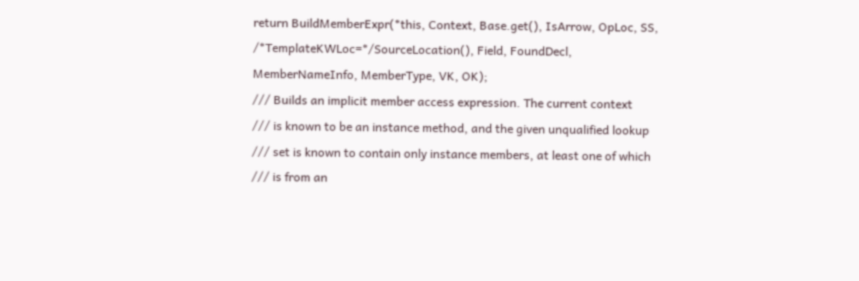return BuildMemberExpr(*this, Context, Base.get(), IsArrow, OpLoc, SS,
/*TemplateKWLoc=*/SourceLocation(), Field, FoundDecl,
MemberNameInfo, MemberType, VK, OK);
/// Builds an implicit member access expression. The current context
/// is known to be an instance method, and the given unqualified lookup
/// set is known to contain only instance members, at least one of which
/// is from an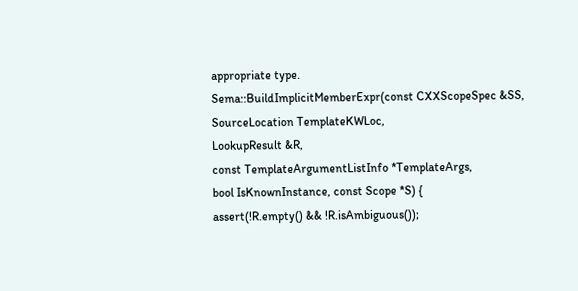appropriate type.
Sema::BuildImplicitMemberExpr(const CXXScopeSpec &SS,
SourceLocation TemplateKWLoc,
LookupResult &R,
const TemplateArgumentListInfo *TemplateArgs,
bool IsKnownInstance, const Scope *S) {
assert(!R.empty() && !R.isAmbiguous());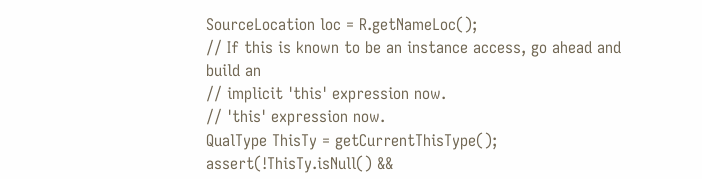SourceLocation loc = R.getNameLoc();
// If this is known to be an instance access, go ahead and build an
// implicit 'this' expression now.
// 'this' expression now.
QualType ThisTy = getCurrentThisType();
assert(!ThisTy.isNull() &&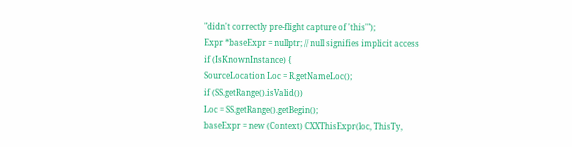"didn't correctly pre-flight capture of 'this'");
Expr *baseExpr = nullptr; // null signifies implicit access
if (IsKnownInstance) {
SourceLocation Loc = R.getNameLoc();
if (SS.getRange().isValid())
Loc = SS.getRange().getBegin();
baseExpr = new (Context) CXXThisExpr(loc, ThisTy,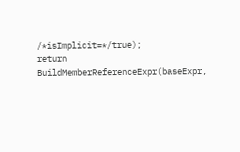/*isImplicit=*/true);
return BuildMemberReferenceExpr(baseExpr,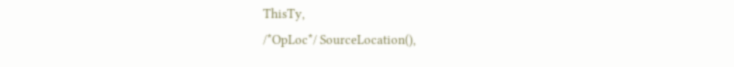ThisTy,
/*OpLoc*/ SourceLocation(),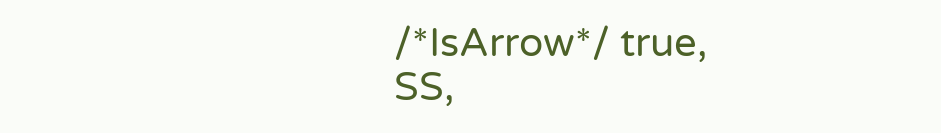/*IsArrow*/ true,
SS,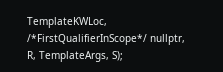TemplateKWLoc,
/*FirstQualifierInScope*/ nullptr,
R, TemplateArgs, S);